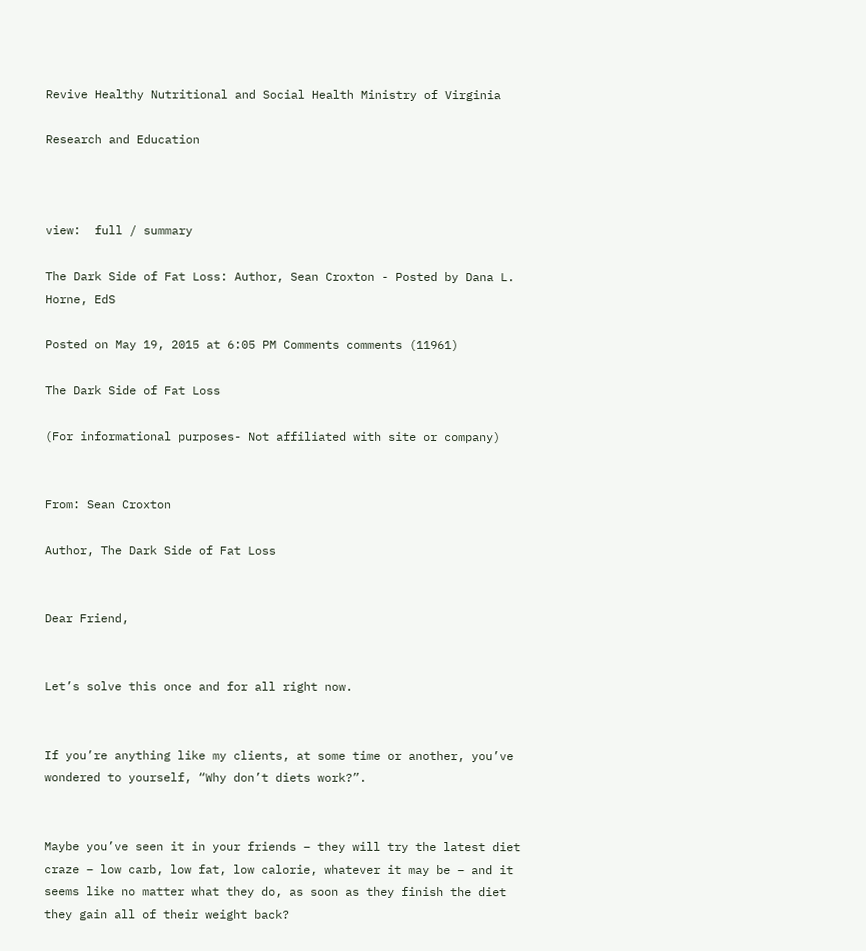Revive Healthy Nutritional and Social Health Ministry of Virginia

Research and Education



view:  full / summary

The Dark Side of Fat Loss: Author, Sean Croxton - Posted by Dana L. Horne, EdS

Posted on May 19, 2015 at 6:05 PM Comments comments (11961)

The Dark Side of Fat Loss

(For informational purposes- Not affiliated with site or company)


From: Sean Croxton

Author, The Dark Side of Fat Loss


Dear Friend,


Let’s solve this once and for all right now.


If you’re anything like my clients, at some time or another, you’ve wondered to yourself, “Why don’t diets work?”.


Maybe you’ve seen it in your friends – they will try the latest diet craze – low carb, low fat, low calorie, whatever it may be – and it seems like no matter what they do, as soon as they finish the diet they gain all of their weight back?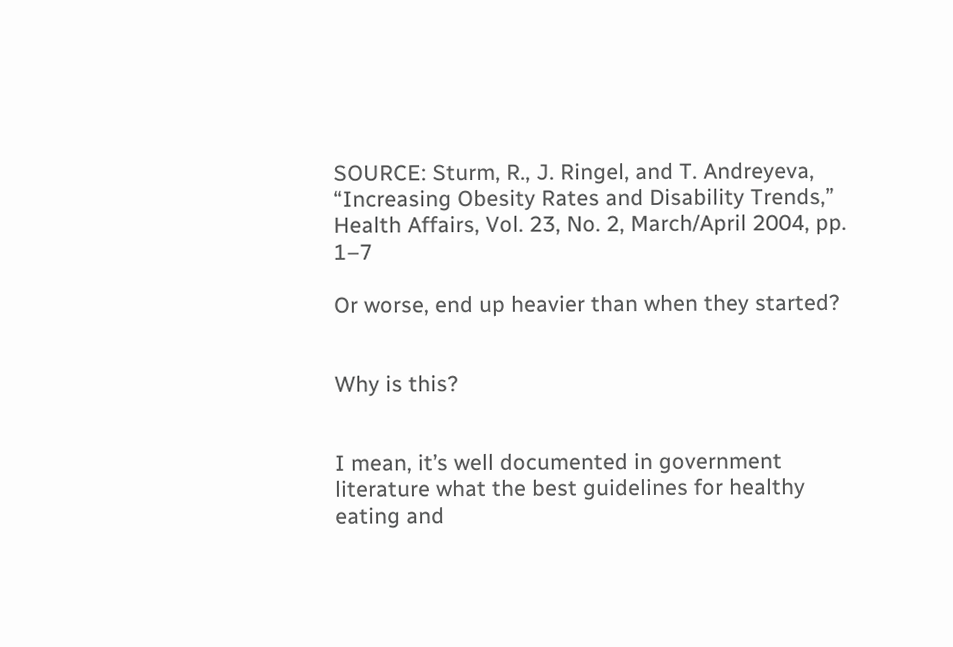SOURCE: Sturm, R., J. Ringel, and T. Andreyeva, “Increasing Obesity Rates and Disability Trends,” Health Affairs, Vol. 23, No. 2, March/April 2004, pp. 1–7

Or worse, end up heavier than when they started?


Why is this?


I mean, it’s well documented in government literature what the best guidelines for healthy eating and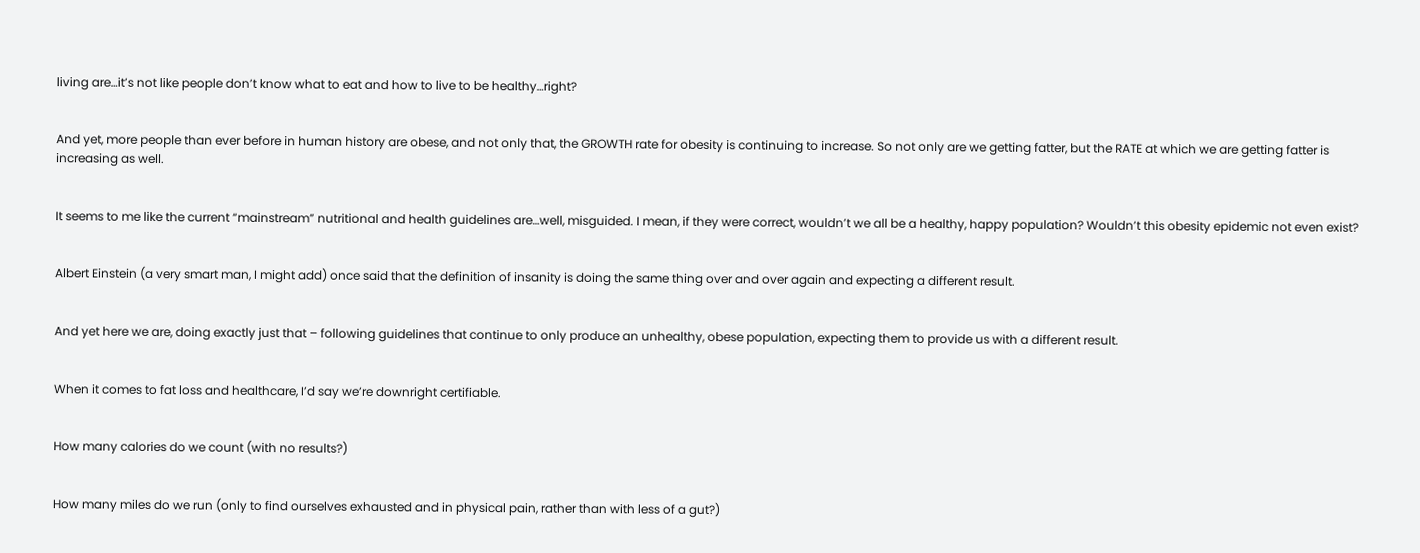living are…it’s not like people don’t know what to eat and how to live to be healthy…right?


And yet, more people than ever before in human history are obese, and not only that, the GROWTH rate for obesity is continuing to increase. So not only are we getting fatter, but the RATE at which we are getting fatter is increasing as well.


It seems to me like the current “mainstream” nutritional and health guidelines are…well, misguided. I mean, if they were correct, wouldn’t we all be a healthy, happy population? Wouldn’t this obesity epidemic not even exist?


Albert Einstein (a very smart man, I might add) once said that the definition of insanity is doing the same thing over and over again and expecting a different result.


And yet here we are, doing exactly just that – following guidelines that continue to only produce an unhealthy, obese population, expecting them to provide us with a different result.


When it comes to fat loss and healthcare, I’d say we’re downright certifiable.


How many calories do we count (with no results?)


How many miles do we run (only to find ourselves exhausted and in physical pain, rather than with less of a gut?)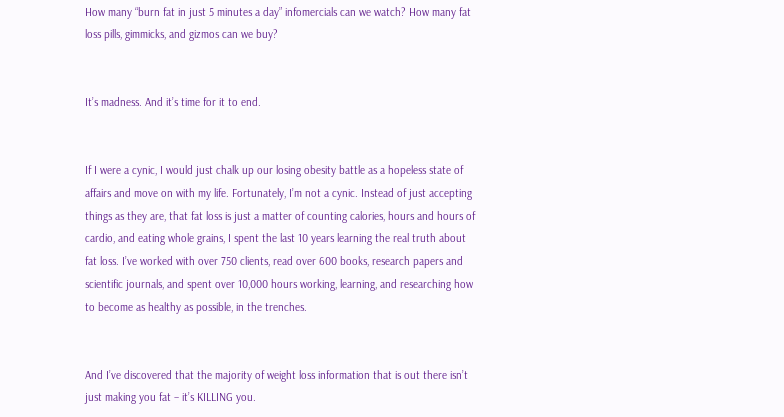How many “burn fat in just 5 minutes a day” infomercials can we watch? How many fat loss pills, gimmicks, and gizmos can we buy?


It’s madness. And it’s time for it to end.


If I were a cynic, I would just chalk up our losing obesity battle as a hopeless state of affairs and move on with my life. Fortunately, I’m not a cynic. Instead of just accepting things as they are, that fat loss is just a matter of counting calories, hours and hours of cardio, and eating whole grains, I spent the last 10 years learning the real truth about fat loss. I’ve worked with over 750 clients, read over 600 books, research papers and scientific journals, and spent over 10,000 hours working, learning, and researching how to become as healthy as possible, in the trenches.


And I’ve discovered that the majority of weight loss information that is out there isn’t just making you fat – it’s KILLING you.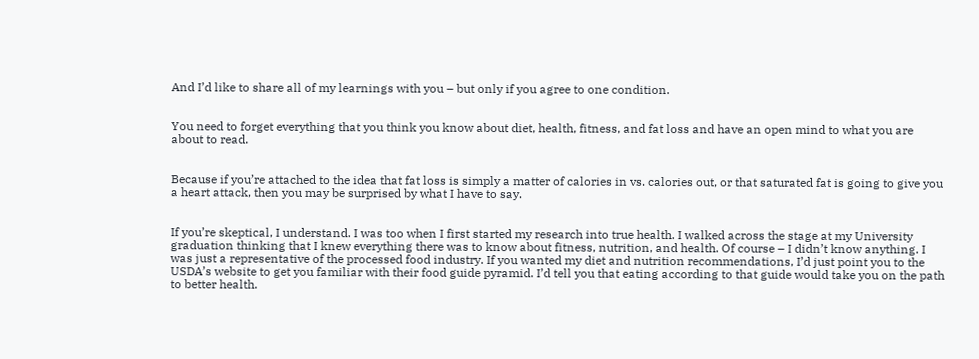And I’d like to share all of my learnings with you – but only if you agree to one condition.


You need to forget everything that you think you know about diet, health, fitness, and fat loss and have an open mind to what you are about to read.


Because if you’re attached to the idea that fat loss is simply a matter of calories in vs. calories out, or that saturated fat is going to give you a heart attack, then you may be surprised by what I have to say.


If you’re skeptical, I understand. I was too when I first started my research into true health. I walked across the stage at my University graduation thinking that I knew everything there was to know about fitness, nutrition, and health. Of course – I didn’t know anything. I was just a representative of the processed food industry. If you wanted my diet and nutrition recommendations, I’d just point you to the USDA’s website to get you familiar with their food guide pyramid. I’d tell you that eating according to that guide would take you on the path to better health.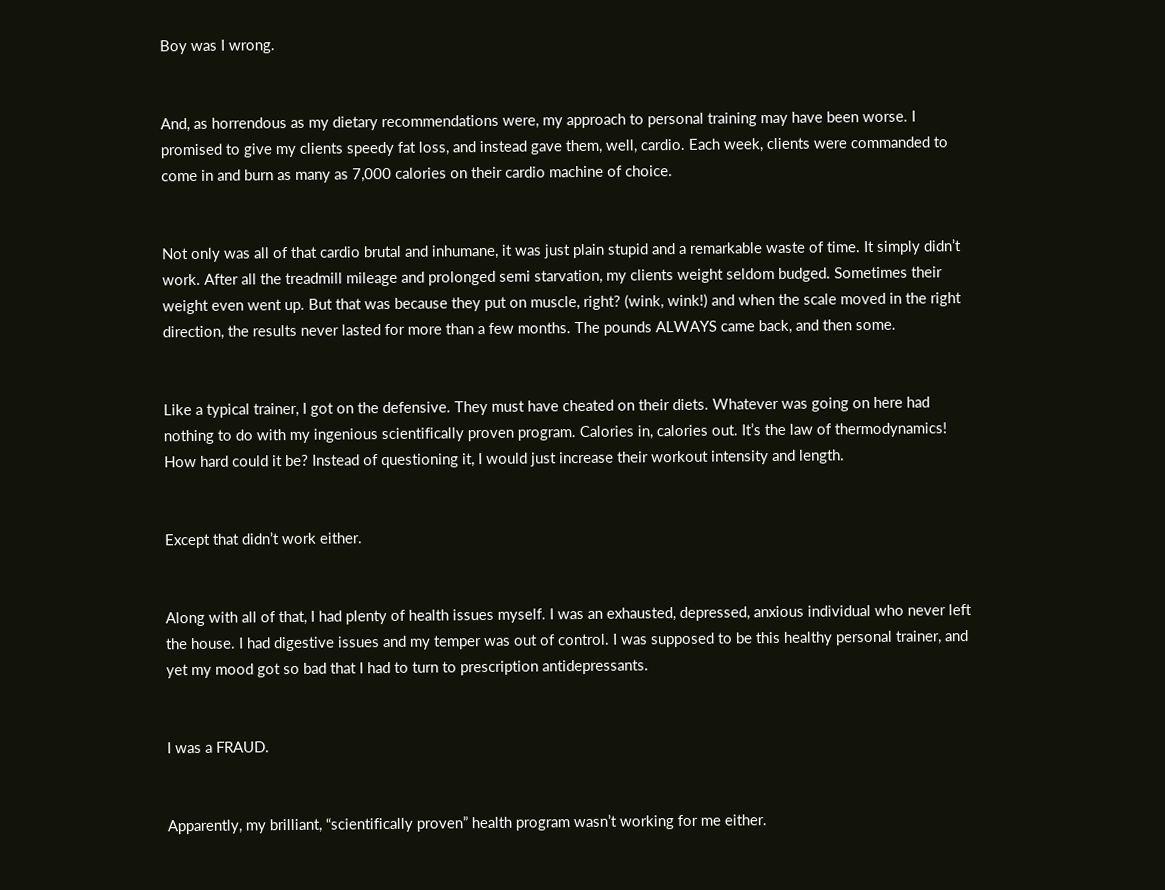Boy was I wrong.


And, as horrendous as my dietary recommendations were, my approach to personal training may have been worse. I promised to give my clients speedy fat loss, and instead gave them, well, cardio. Each week, clients were commanded to come in and burn as many as 7,000 calories on their cardio machine of choice.


Not only was all of that cardio brutal and inhumane, it was just plain stupid and a remarkable waste of time. It simply didn’t work. After all the treadmill mileage and prolonged semi starvation, my clients weight seldom budged. Sometimes their weight even went up. But that was because they put on muscle, right? (wink, wink!) and when the scale moved in the right direction, the results never lasted for more than a few months. The pounds ALWAYS came back, and then some.


Like a typical trainer, I got on the defensive. They must have cheated on their diets. Whatever was going on here had nothing to do with my ingenious scientifically proven program. Calories in, calories out. It’s the law of thermodynamics! How hard could it be? Instead of questioning it, I would just increase their workout intensity and length.


Except that didn’t work either.


Along with all of that, I had plenty of health issues myself. I was an exhausted, depressed, anxious individual who never left the house. I had digestive issues and my temper was out of control. I was supposed to be this healthy personal trainer, and yet my mood got so bad that I had to turn to prescription antidepressants.


I was a FRAUD.


Apparently, my brilliant, “scientifically proven” health program wasn’t working for me either.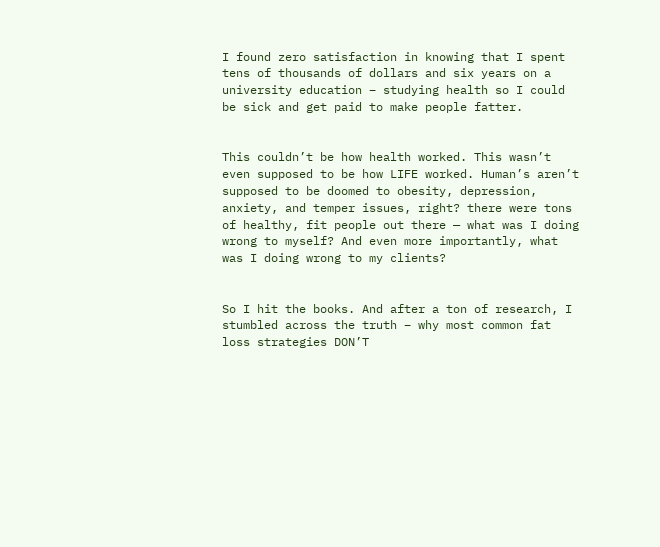I found zero satisfaction in knowing that I spent tens of thousands of dollars and six years on a university education – studying health so I could be sick and get paid to make people fatter.


This couldn’t be how health worked. This wasn’t even supposed to be how LIFE worked. Human’s aren’t supposed to be doomed to obesity, depression, anxiety, and temper issues, right? there were tons of healthy, fit people out there — what was I doing wrong to myself? And even more importantly, what was I doing wrong to my clients?


So I hit the books. And after a ton of research, I stumbled across the truth – why most common fat loss strategies DON’T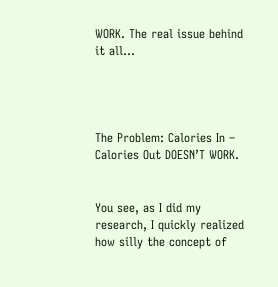WORK. The real issue behind it all…




The Problem: Calories In – Calories Out DOESN’T WORK.


You see, as I did my research, I quickly realized how silly the concept of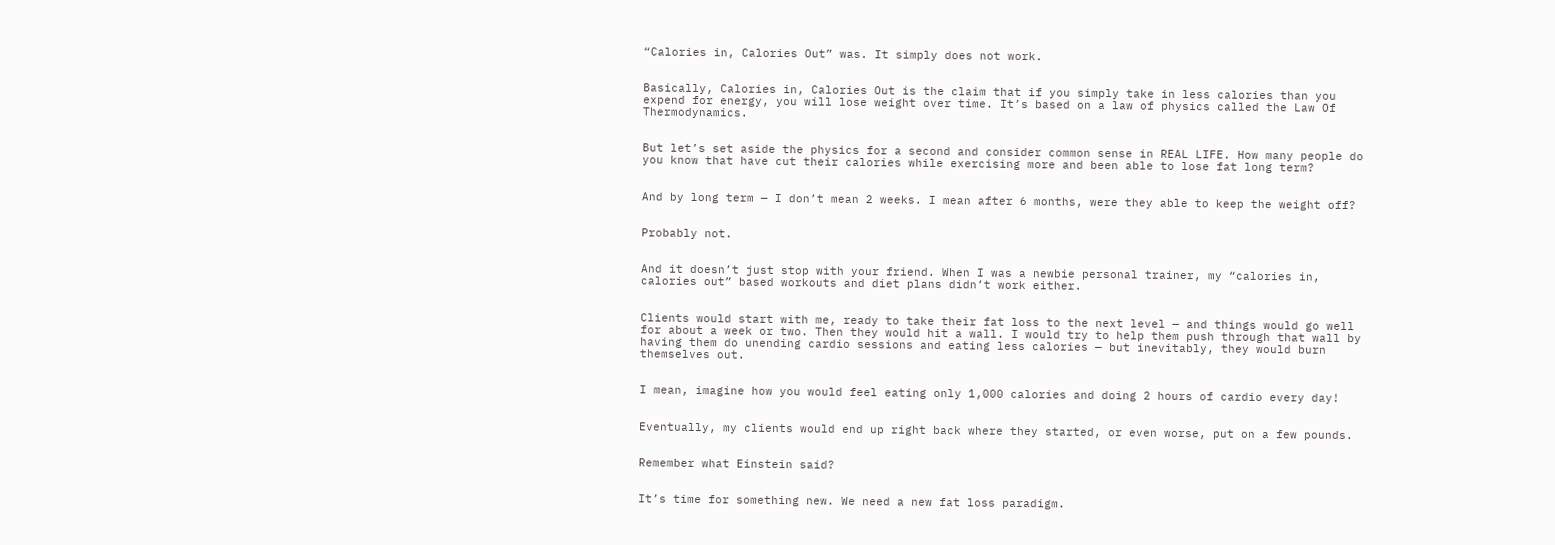“Calories in, Calories Out” was. It simply does not work.


Basically, Calories in, Calories Out is the claim that if you simply take in less calories than you expend for energy, you will lose weight over time. It’s based on a law of physics called the Law Of Thermodynamics.


But let’s set aside the physics for a second and consider common sense in REAL LIFE. How many people do you know that have cut their calories while exercising more and been able to lose fat long term?


And by long term — I don’t mean 2 weeks. I mean after 6 months, were they able to keep the weight off?


Probably not.


And it doesn’t just stop with your friend. When I was a newbie personal trainer, my “calories in, calories out” based workouts and diet plans didn’t work either.


Clients would start with me, ready to take their fat loss to the next level — and things would go well for about a week or two. Then they would hit a wall. I would try to help them push through that wall by having them do unending cardio sessions and eating less calories — but inevitably, they would burn themselves out.


I mean, imagine how you would feel eating only 1,000 calories and doing 2 hours of cardio every day!


Eventually, my clients would end up right back where they started, or even worse, put on a few pounds.


Remember what Einstein said?


It’s time for something new. We need a new fat loss paradigm.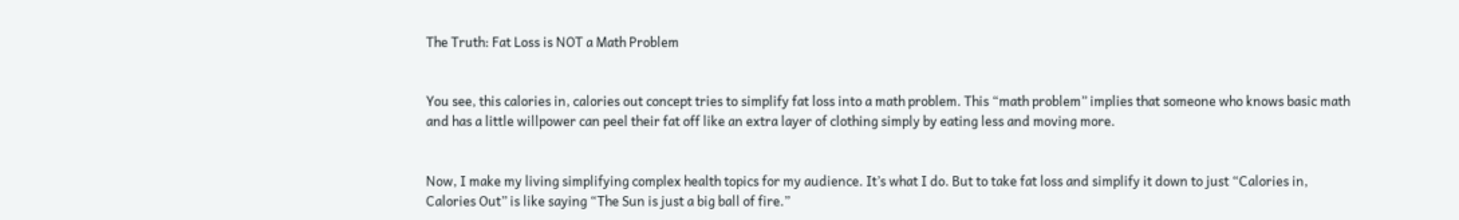The Truth: Fat Loss is NOT a Math Problem


You see, this calories in, calories out concept tries to simplify fat loss into a math problem. This “math problem” implies that someone who knows basic math and has a little willpower can peel their fat off like an extra layer of clothing simply by eating less and moving more.


Now, I make my living simplifying complex health topics for my audience. It’s what I do. But to take fat loss and simplify it down to just “Calories in, Calories Out” is like saying “The Sun is just a big ball of fire.”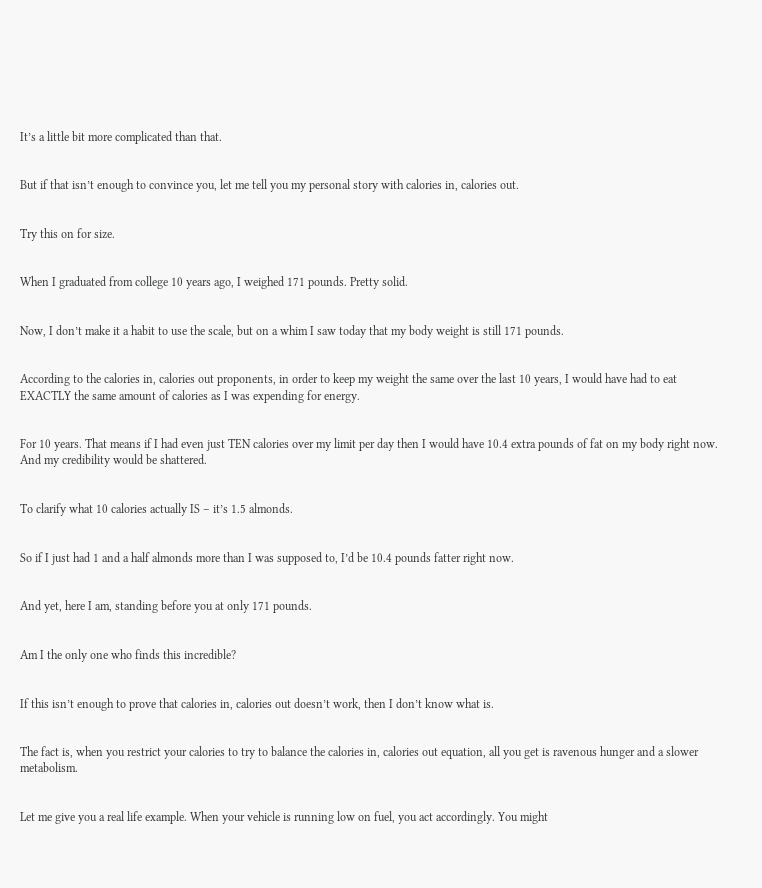It’s a little bit more complicated than that.


But if that isn’t enough to convince you, let me tell you my personal story with calories in, calories out.


Try this on for size.


When I graduated from college 10 years ago, I weighed 171 pounds. Pretty solid.


Now, I don’t make it a habit to use the scale, but on a whim I saw today that my body weight is still 171 pounds.


According to the calories in, calories out proponents, in order to keep my weight the same over the last 10 years, I would have had to eat EXACTLY the same amount of calories as I was expending for energy.


For 10 years. That means if I had even just TEN calories over my limit per day then I would have 10.4 extra pounds of fat on my body right now. And my credibility would be shattered.


To clarify what 10 calories actually IS – it’s 1.5 almonds.


So if I just had 1 and a half almonds more than I was supposed to, I’d be 10.4 pounds fatter right now.


And yet, here I am, standing before you at only 171 pounds.


Am I the only one who finds this incredible?


If this isn’t enough to prove that calories in, calories out doesn’t work, then I don’t know what is.


The fact is, when you restrict your calories to try to balance the calories in, calories out equation, all you get is ravenous hunger and a slower metabolism.


Let me give you a real life example. When your vehicle is running low on fuel, you act accordingly. You might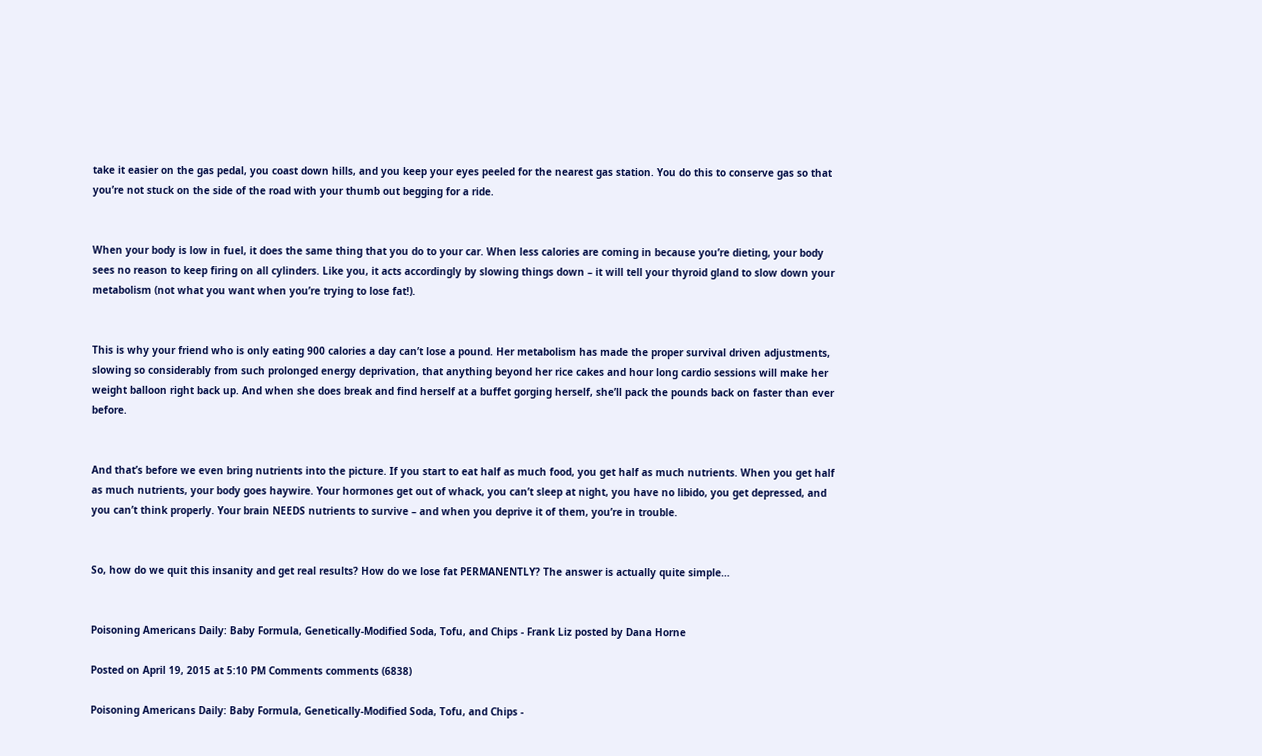take it easier on the gas pedal, you coast down hills, and you keep your eyes peeled for the nearest gas station. You do this to conserve gas so that you’re not stuck on the side of the road with your thumb out begging for a ride.


When your body is low in fuel, it does the same thing that you do to your car. When less calories are coming in because you’re dieting, your body sees no reason to keep firing on all cylinders. Like you, it acts accordingly by slowing things down – it will tell your thyroid gland to slow down your metabolism (not what you want when you’re trying to lose fat!).


This is why your friend who is only eating 900 calories a day can’t lose a pound. Her metabolism has made the proper survival driven adjustments, slowing so considerably from such prolonged energy deprivation, that anything beyond her rice cakes and hour long cardio sessions will make her weight balloon right back up. And when she does break and find herself at a buffet gorging herself, she’ll pack the pounds back on faster than ever before.


And that’s before we even bring nutrients into the picture. If you start to eat half as much food, you get half as much nutrients. When you get half as much nutrients, your body goes haywire. Your hormones get out of whack, you can’t sleep at night, you have no libido, you get depressed, and you can’t think properly. Your brain NEEDS nutrients to survive – and when you deprive it of them, you’re in trouble.


So, how do we quit this insanity and get real results? How do we lose fat PERMANENTLY? The answer is actually quite simple…


Poisoning Americans Daily: Baby Formula, Genetically-Modified Soda, Tofu, and Chips - Frank Liz posted by Dana Horne

Posted on April 19, 2015 at 5:10 PM Comments comments (6838)

Poisoning Americans Daily: Baby Formula, Genetically-Modified Soda, Tofu, and Chips -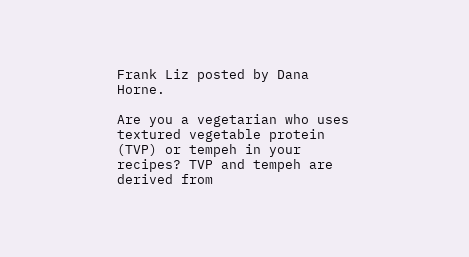Frank Liz posted by Dana Horne.

Are you a vegetarian who uses textured vegetable protein (TVP) or tempeh in your recipes? TVP and tempeh are derived from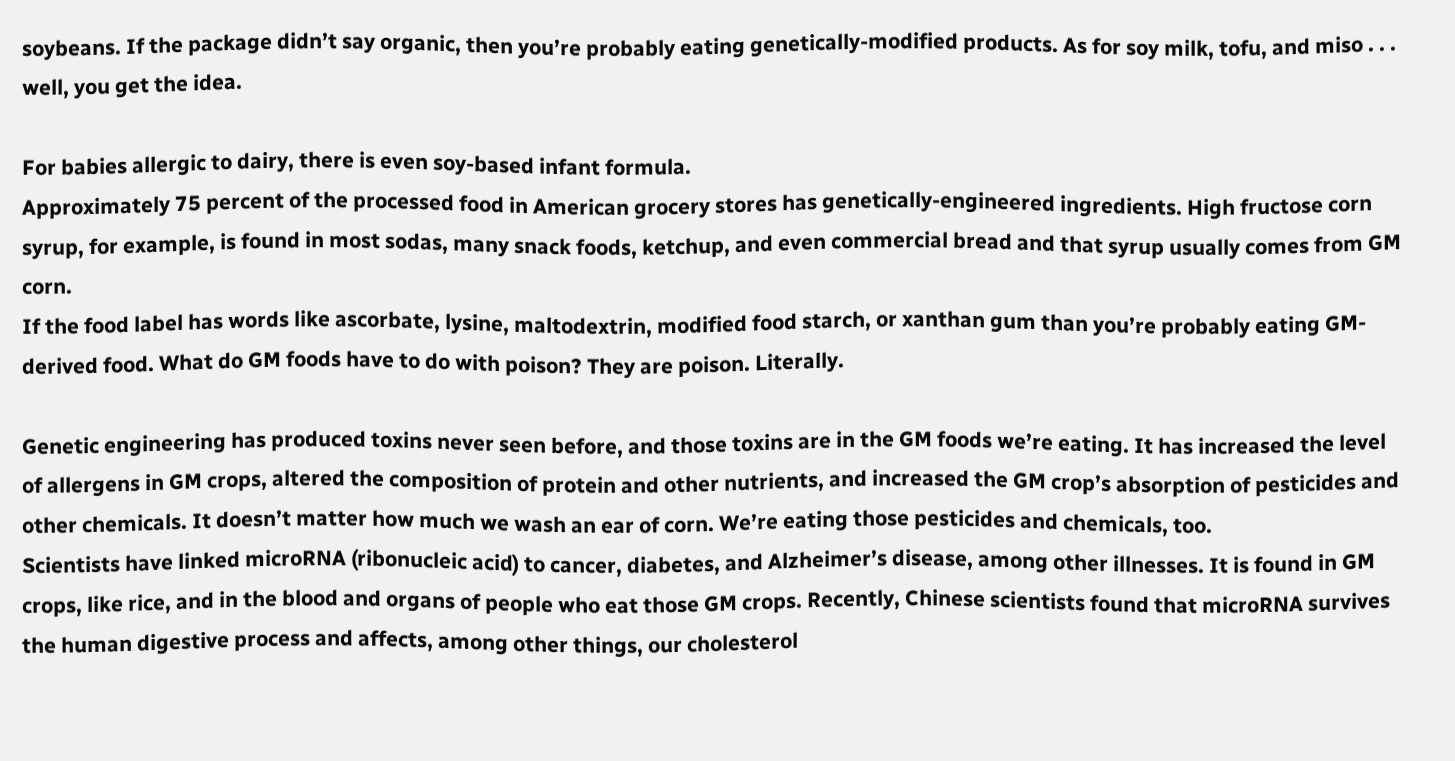soybeans. If the package didn’t say organic, then you’re probably eating genetically-modified products. As for soy milk, tofu, and miso . . . well, you get the idea.

For babies allergic to dairy, there is even soy-based infant formula.
Approximately 75 percent of the processed food in American grocery stores has genetically-engineered ingredients. High fructose corn syrup, for example, is found in most sodas, many snack foods, ketchup, and even commercial bread and that syrup usually comes from GM corn.
If the food label has words like ascorbate, lysine, maltodextrin, modified food starch, or xanthan gum than you’re probably eating GM-derived food. What do GM foods have to do with poison? They are poison. Literally.

Genetic engineering has produced toxins never seen before, and those toxins are in the GM foods we’re eating. It has increased the level of allergens in GM crops, altered the composition of protein and other nutrients, and increased the GM crop’s absorption of pesticides and other chemicals. It doesn’t matter how much we wash an ear of corn. We’re eating those pesticides and chemicals, too.
Scientists have linked microRNA (ribonucleic acid) to cancer, diabetes, and Alzheimer’s disease, among other illnesses. It is found in GM crops, like rice, and in the blood and organs of people who eat those GM crops. Recently, Chinese scientists found that microRNA survives the human digestive process and affects, among other things, our cholesterol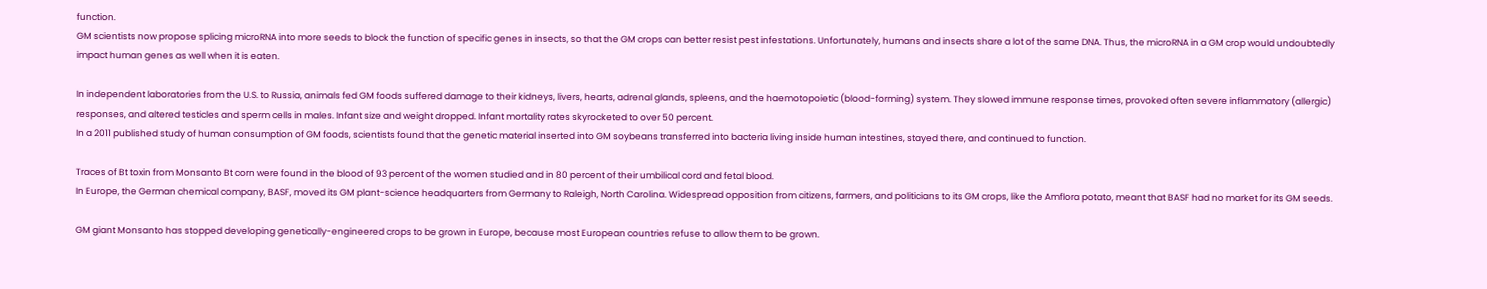function.
GM scientists now propose splicing microRNA into more seeds to block the function of specific genes in insects, so that the GM crops can better resist pest infestations. Unfortunately, humans and insects share a lot of the same DNA. Thus, the microRNA in a GM crop would undoubtedly impact human genes as well when it is eaten.

In independent laboratories from the U.S. to Russia, animals fed GM foods suffered damage to their kidneys, livers, hearts, adrenal glands, spleens, and the haemotopoietic (blood-forming) system. They slowed immune response times, provoked often severe inflammatory (allergic) responses, and altered testicles and sperm cells in males. Infant size and weight dropped. Infant mortality rates skyrocketed to over 50 percent.
In a 2011 published study of human consumption of GM foods, scientists found that the genetic material inserted into GM soybeans transferred into bacteria living inside human intestines, stayed there, and continued to function.

Traces of Bt toxin from Monsanto Bt corn were found in the blood of 93 percent of the women studied and in 80 percent of their umbilical cord and fetal blood.
In Europe, the German chemical company, BASF, moved its GM plant-science headquarters from Germany to Raleigh, North Carolina. Widespread opposition from citizens, farmers, and politicians to its GM crops, like the Amflora potato, meant that BASF had no market for its GM seeds.

GM giant Monsanto has stopped developing genetically-engineered crops to be grown in Europe, because most European countries refuse to allow them to be grown.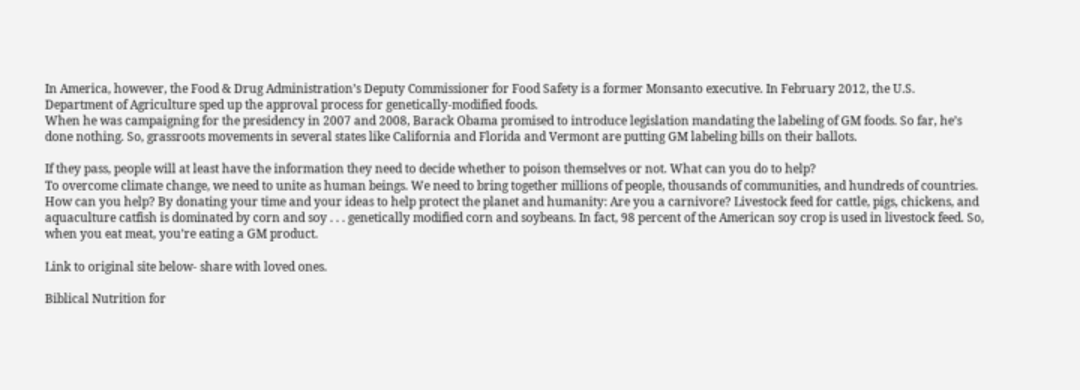In America, however, the Food & Drug Administration’s Deputy Commissioner for Food Safety is a former Monsanto executive. In February 2012, the U.S. Department of Agriculture sped up the approval process for genetically-modified foods.
When he was campaigning for the presidency in 2007 and 2008, Barack Obama promised to introduce legislation mandating the labeling of GM foods. So far, he’s done nothing. So, grassroots movements in several states like California and Florida and Vermont are putting GM labeling bills on their ballots.

If they pass, people will at least have the information they need to decide whether to poison themselves or not. What can you do to help?
To overcome climate change, we need to unite as human beings. We need to bring together millions of people, thousands of communities, and hundreds of countries. How can you help? By donating your time and your ideas to help protect the planet and humanity: Are you a carnivore? Livestock feed for cattle, pigs, chickens, and aquaculture catfish is dominated by corn and soy . . . genetically modified corn and soybeans. In fact, 98 percent of the American soy crop is used in livestock feed. So, when you eat meat, you’re eating a GM product.

Link to original site below- share with loved ones.

Biblical Nutrition for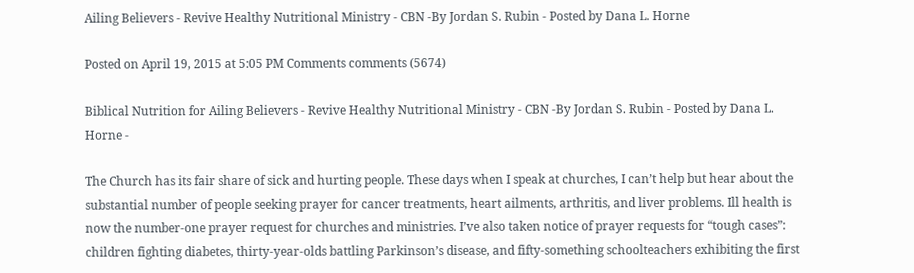Ailing Believers - Revive Healthy Nutritional Ministry - CBN -By Jordan S. Rubin - Posted by Dana L. Horne

Posted on April 19, 2015 at 5:05 PM Comments comments (5674)

Biblical Nutrition for Ailing Believers - Revive Healthy Nutritional Ministry - CBN -By Jordan S. Rubin - Posted by Dana L. Horne -

The Church has its fair share of sick and hurting people. These days when I speak at churches, I can’t help but hear about the substantial number of people seeking prayer for cancer treatments, heart ailments, arthritis, and liver problems. Ill health is now the number-one prayer request for churches and ministries. I’ve also taken notice of prayer requests for “tough cases”: children fighting diabetes, thirty-year-olds battling Parkinson’s disease, and fifty-something schoolteachers exhibiting the first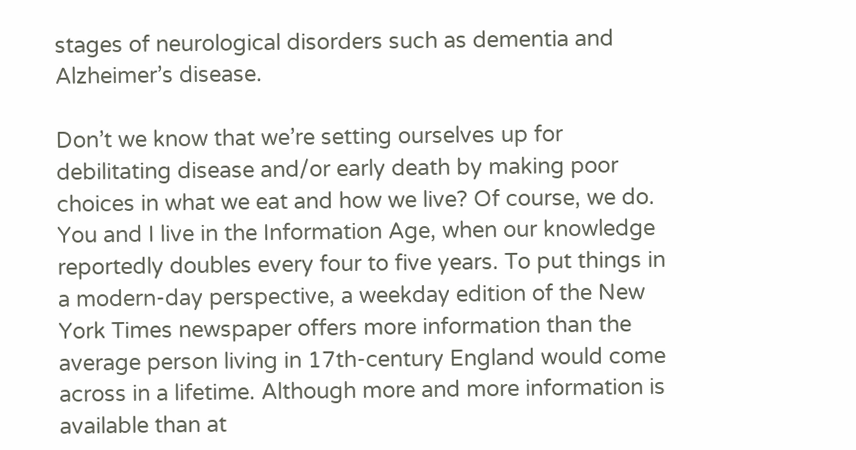stages of neurological disorders such as dementia and Alzheimer’s disease.

Don’t we know that we’re setting ourselves up for debilitating disease and/or early death by making poor choices in what we eat and how we live? Of course, we do. You and I live in the Information Age, when our knowledge reportedly doubles every four to five years. To put things in a modern-day perspective, a weekday edition of the New York Times newspaper offers more information than the average person living in 17th-century England would come across in a lifetime. Although more and more information is available than at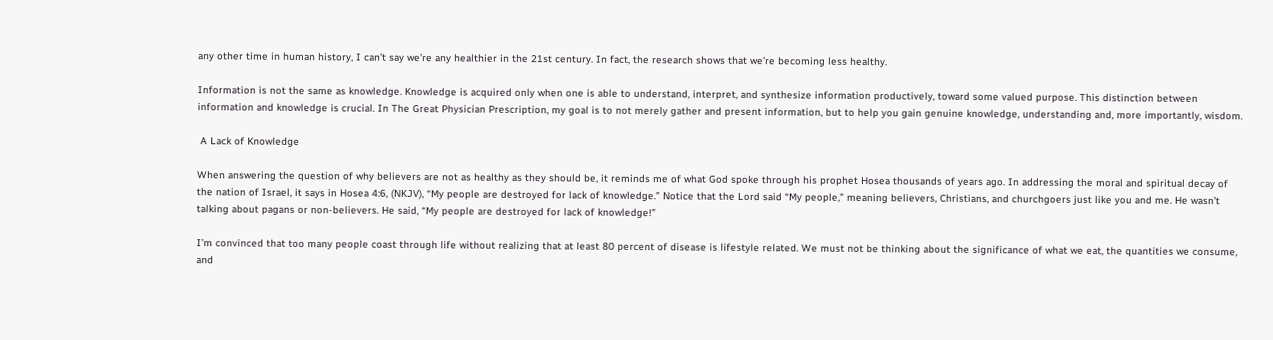any other time in human history, I can’t say we’re any healthier in the 21st century. In fact, the research shows that we’re becoming less healthy.

Information is not the same as knowledge. Knowledge is acquired only when one is able to understand, interpret, and synthesize information productively, toward some valued purpose. This distinction between information and knowledge is crucial. In The Great Physician Prescription, my goal is to not merely gather and present information, but to help you gain genuine knowledge, understanding and, more importantly, wisdom.

 A Lack of Knowledge

When answering the question of why believers are not as healthy as they should be, it reminds me of what God spoke through his prophet Hosea thousands of years ago. In addressing the moral and spiritual decay of the nation of Israel, it says in Hosea 4:6, (NKJV), “My people are destroyed for lack of knowledge.” Notice that the Lord said “My people,” meaning believers, Christians, and churchgoers just like you and me. He wasn’t talking about pagans or non-believers. He said, “My people are destroyed for lack of knowledge!”

I’m convinced that too many people coast through life without realizing that at least 80 percent of disease is lifestyle related. We must not be thinking about the significance of what we eat, the quantities we consume, and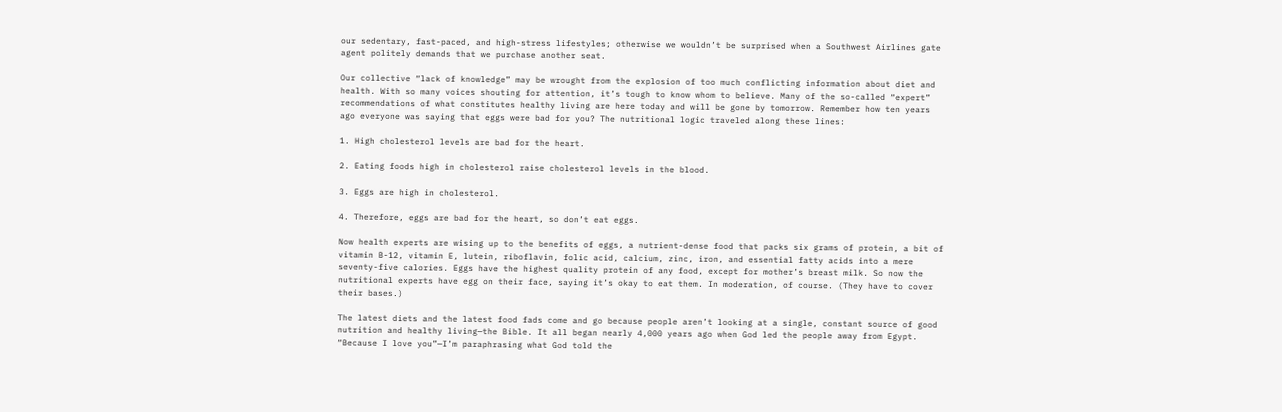our sedentary, fast-paced, and high-stress lifestyles; otherwise we wouldn’t be surprised when a Southwest Airlines gate agent politely demands that we purchase another seat.

Our collective “lack of knowledge” may be wrought from the explosion of too much conflicting information about diet and health. With so many voices shouting for attention, it’s tough to know whom to believe. Many of the so-called “expert” recommendations of what constitutes healthy living are here today and will be gone by tomorrow. Remember how ten years ago everyone was saying that eggs were bad for you? The nutritional logic traveled along these lines:

1. High cholesterol levels are bad for the heart.

2. Eating foods high in cholesterol raise cholesterol levels in the blood.

3. Eggs are high in cholesterol.

4. Therefore, eggs are bad for the heart, so don’t eat eggs.

Now health experts are wising up to the benefits of eggs, a nutrient-dense food that packs six grams of protein, a bit of vitamin B-12, vitamin E, lutein, riboflavin, folic acid, calcium, zinc, iron, and essential fatty acids into a mere seventy-five calories. Eggs have the highest quality protein of any food, except for mother’s breast milk. So now the nutritional experts have egg on their face, saying it’s okay to eat them. In moderation, of course. (They have to cover their bases.)

The latest diets and the latest food fads come and go because people aren’t looking at a single, constant source of good nutrition and healthy living—the Bible. It all began nearly 4,000 years ago when God led the people away from Egypt. “Because I love you”—I’m paraphrasing what God told the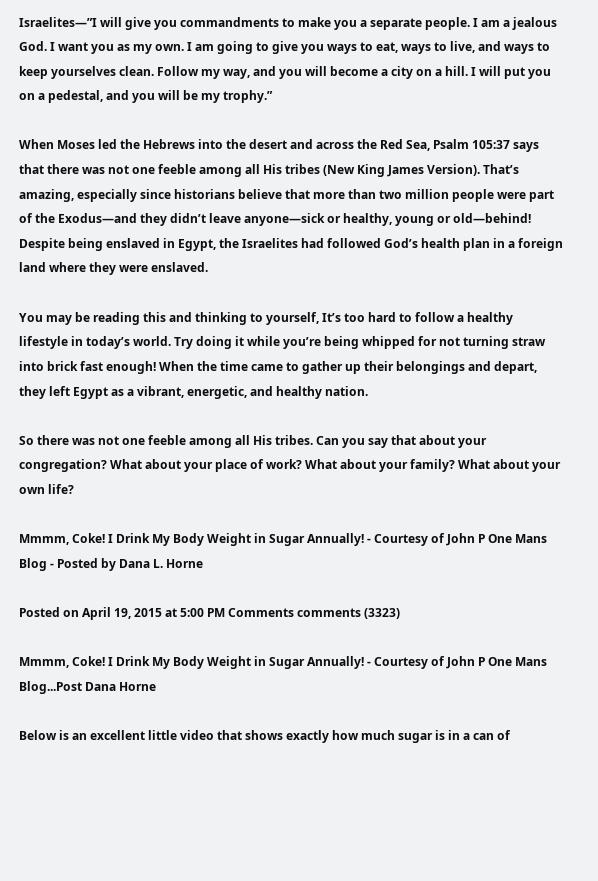Israelites—”I will give you commandments to make you a separate people. I am a jealous God. I want you as my own. I am going to give you ways to eat, ways to live, and ways to keep yourselves clean. Follow my way, and you will become a city on a hill. I will put you on a pedestal, and you will be my trophy.”

When Moses led the Hebrews into the desert and across the Red Sea, Psalm 105:37 says that there was not one feeble among all His tribes (New King James Version). That’s amazing, especially since historians believe that more than two million people were part of the Exodus—and they didn’t leave anyone—sick or healthy, young or old—behind! Despite being enslaved in Egypt, the Israelites had followed God’s health plan in a foreign land where they were enslaved.

You may be reading this and thinking to yourself, It’s too hard to follow a healthy lifestyle in today’s world. Try doing it while you’re being whipped for not turning straw into brick fast enough! When the time came to gather up their belongings and depart, they left Egypt as a vibrant, energetic, and healthy nation.

So there was not one feeble among all His tribes. Can you say that about your congregation? What about your place of work? What about your family? What about your own life?

Mmmm, Coke! I Drink My Body Weight in Sugar Annually! - Courtesy of John P One Mans Blog - Posted by Dana L. Horne

Posted on April 19, 2015 at 5:00 PM Comments comments (3323)

Mmmm, Coke! I Drink My Body Weight in Sugar Annually! - Courtesy of John P One Mans Blog...Post Dana Horne

Below is an excellent little video that shows exactly how much sugar is in a can of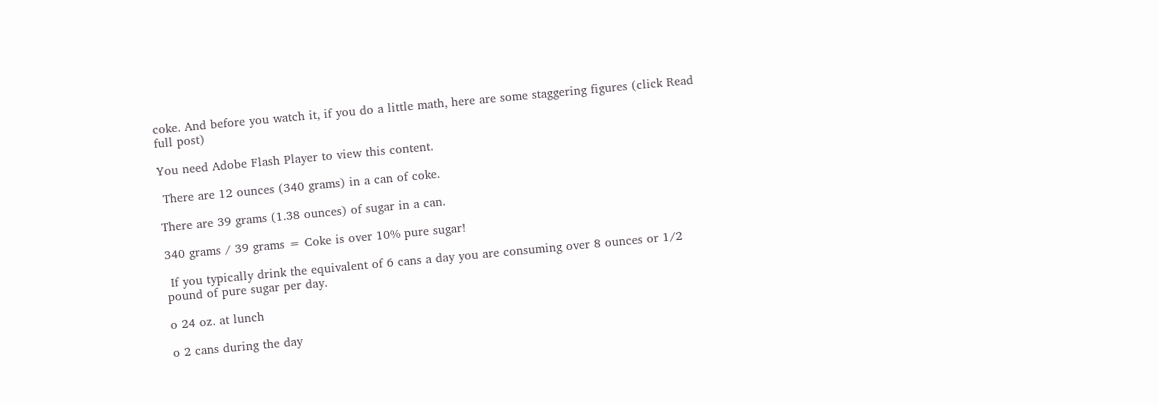coke. And before you watch it, if you do a little math, here are some staggering figures (click Read full post)

You need Adobe Flash Player to view this content.

 There are 12 ounces (340 grams) in a can of coke.

There are 39 grams (1.38 ounces) of sugar in a can.

340 grams / 39 grams = Coke is over 10% pure sugar!

 If you typically drink the equivalent of 6 cans a day you are consuming over 8 ounces or 1/2 pound of pure sugar per day.

o 24 oz. at lunch

o 2 cans during the day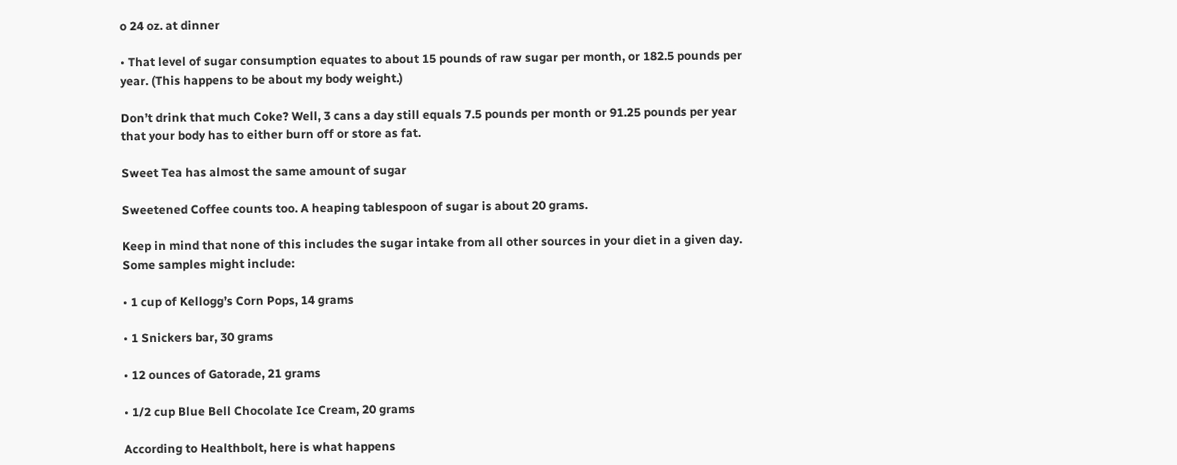o 24 oz. at dinner

• That level of sugar consumption equates to about 15 pounds of raw sugar per month, or 182.5 pounds per year. (This happens to be about my body weight.)

Don’t drink that much Coke? Well, 3 cans a day still equals 7.5 pounds per month or 91.25 pounds per year that your body has to either burn off or store as fat.

Sweet Tea has almost the same amount of sugar

Sweetened Coffee counts too. A heaping tablespoon of sugar is about 20 grams.

Keep in mind that none of this includes the sugar intake from all other sources in your diet in a given day. Some samples might include:

• 1 cup of Kellogg’s Corn Pops, 14 grams

• 1 Snickers bar, 30 grams

• 12 ounces of Gatorade, 21 grams

• 1/2 cup Blue Bell Chocolate Ice Cream, 20 grams

According to Healthbolt, here is what happens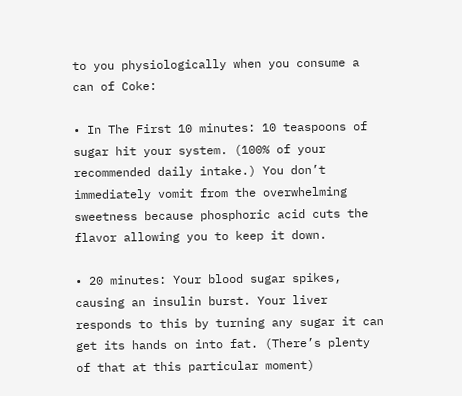to you physiologically when you consume a can of Coke:

• In The First 10 minutes: 10 teaspoons of sugar hit your system. (100% of your recommended daily intake.) You don’t immediately vomit from the overwhelming sweetness because phosphoric acid cuts the flavor allowing you to keep it down.

• 20 minutes: Your blood sugar spikes, causing an insulin burst. Your liver responds to this by turning any sugar it can get its hands on into fat. (There’s plenty of that at this particular moment)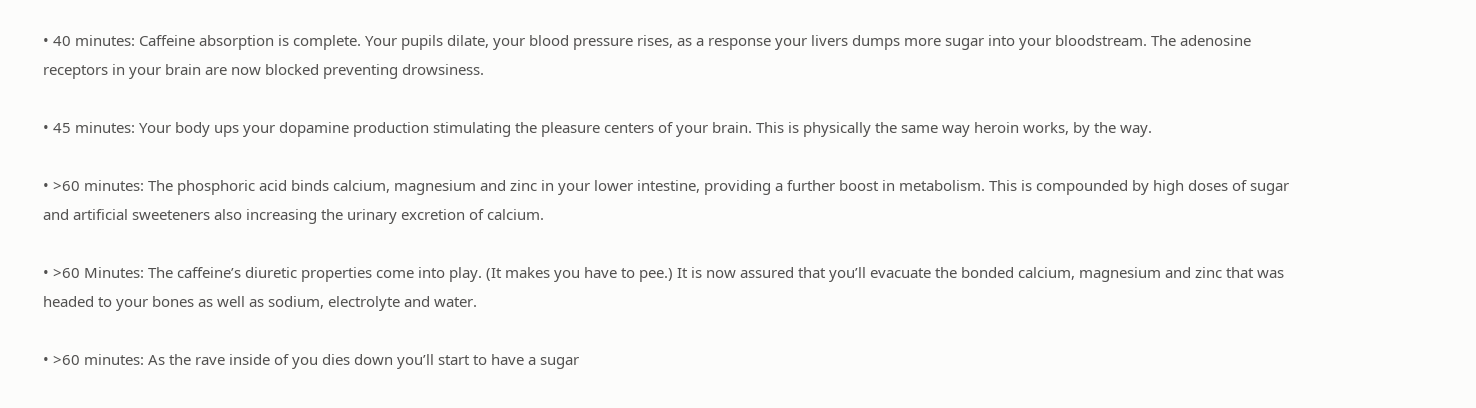• 40 minutes: Caffeine absorption is complete. Your pupils dilate, your blood pressure rises, as a response your livers dumps more sugar into your bloodstream. The adenosine receptors in your brain are now blocked preventing drowsiness.

• 45 minutes: Your body ups your dopamine production stimulating the pleasure centers of your brain. This is physically the same way heroin works, by the way.

• >60 minutes: The phosphoric acid binds calcium, magnesium and zinc in your lower intestine, providing a further boost in metabolism. This is compounded by high doses of sugar and artificial sweeteners also increasing the urinary excretion of calcium.

• >60 Minutes: The caffeine’s diuretic properties come into play. (It makes you have to pee.) It is now assured that you’ll evacuate the bonded calcium, magnesium and zinc that was headed to your bones as well as sodium, electrolyte and water.

• >60 minutes: As the rave inside of you dies down you’ll start to have a sugar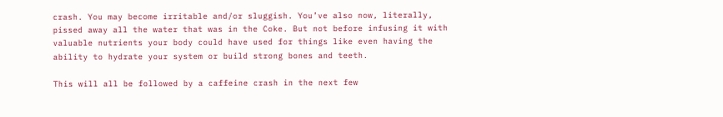crash. You may become irritable and/or sluggish. You’ve also now, literally, pissed away all the water that was in the Coke. But not before infusing it with valuable nutrients your body could have used for things like even having the ability to hydrate your system or build strong bones and teeth.

This will all be followed by a caffeine crash in the next few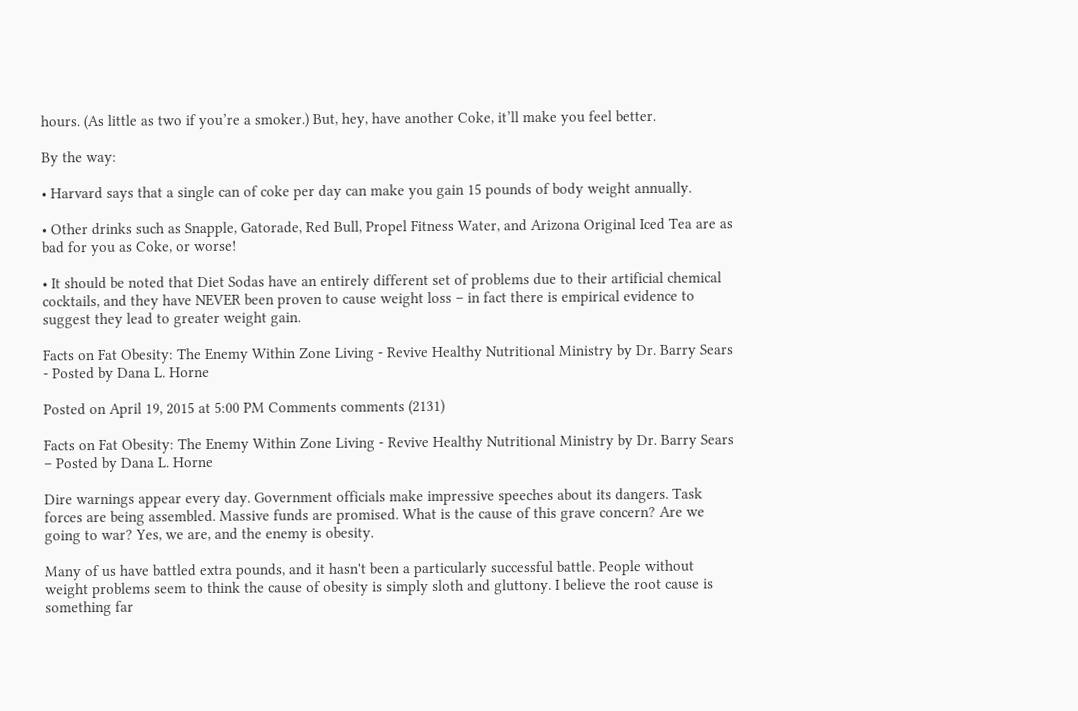hours. (As little as two if you’re a smoker.) But, hey, have another Coke, it’ll make you feel better.

By the way:

• Harvard says that a single can of coke per day can make you gain 15 pounds of body weight annually.

• Other drinks such as Snapple, Gatorade, Red Bull, Propel Fitness Water, and Arizona Original Iced Tea are as bad for you as Coke, or worse!

• It should be noted that Diet Sodas have an entirely different set of problems due to their artificial chemical cocktails, and they have NEVER been proven to cause weight loss – in fact there is empirical evidence to suggest they lead to greater weight gain.

Facts on Fat Obesity: The Enemy Within Zone Living - Revive Healthy Nutritional Ministry by Dr. Barry Sears - Posted by Dana L. Horne

Posted on April 19, 2015 at 5:00 PM Comments comments (2131)

Facts on Fat Obesity: The Enemy Within Zone Living - Revive Healthy Nutritional Ministry by Dr. Barry Sears – Posted by Dana L. Horne

Dire warnings appear every day. Government officials make impressive speeches about its dangers. Task forces are being assembled. Massive funds are promised. What is the cause of this grave concern? Are we going to war? Yes, we are, and the enemy is obesity.

Many of us have battled extra pounds, and it hasn't been a particularly successful battle. People without weight problems seem to think the cause of obesity is simply sloth and gluttony. I believe the root cause is something far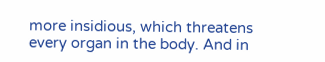more insidious, which threatens every organ in the body. And in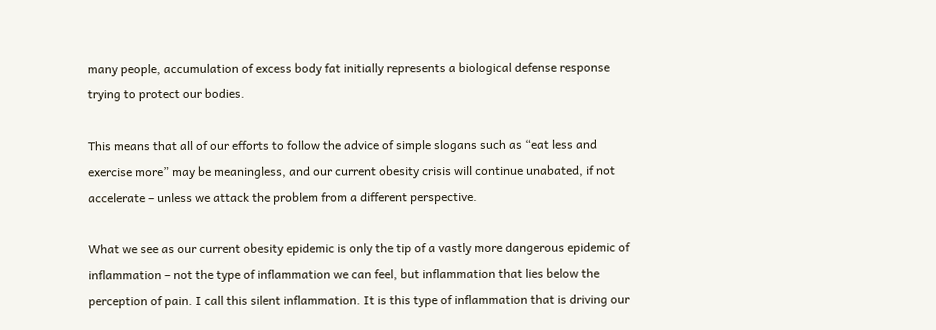many people, accumulation of excess body fat initially represents a biological defense response trying to protect our bodies.

This means that all of our efforts to follow the advice of simple slogans such as “eat less and exercise more” may be meaningless, and our current obesity crisis will continue unabated, if not accelerate – unless we attack the problem from a different perspective.

What we see as our current obesity epidemic is only the tip of a vastly more dangerous epidemic of inflammation – not the type of inflammation we can feel, but inflammation that lies below the perception of pain. I call this silent inflammation. It is this type of inflammation that is driving our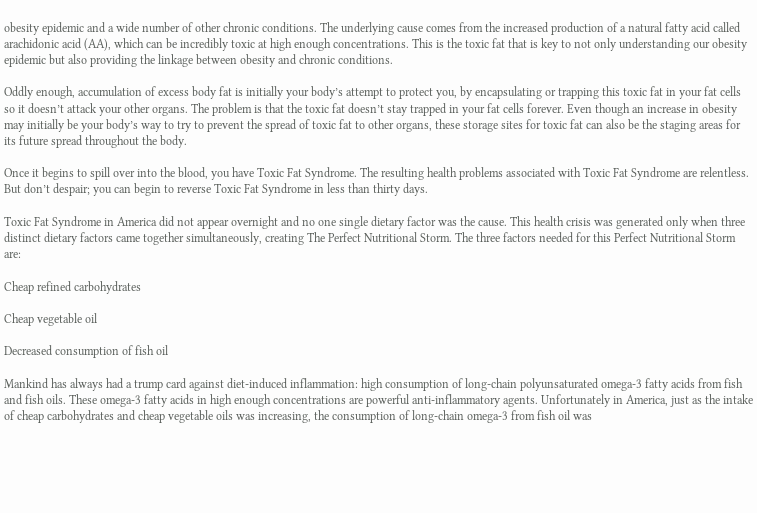obesity epidemic and a wide number of other chronic conditions. The underlying cause comes from the increased production of a natural fatty acid called arachidonic acid (AA), which can be incredibly toxic at high enough concentrations. This is the toxic fat that is key to not only understanding our obesity epidemic but also providing the linkage between obesity and chronic conditions.

Oddly enough, accumulation of excess body fat is initially your body’s attempt to protect you, by encapsulating or trapping this toxic fat in your fat cells so it doesn’t attack your other organs. The problem is that the toxic fat doesn’t stay trapped in your fat cells forever. Even though an increase in obesity may initially be your body’s way to try to prevent the spread of toxic fat to other organs, these storage sites for toxic fat can also be the staging areas for its future spread throughout the body.

Once it begins to spill over into the blood, you have Toxic Fat Syndrome. The resulting health problems associated with Toxic Fat Syndrome are relentless. But don’t despair; you can begin to reverse Toxic Fat Syndrome in less than thirty days.

Toxic Fat Syndrome in America did not appear overnight and no one single dietary factor was the cause. This health crisis was generated only when three distinct dietary factors came together simultaneously, creating The Perfect Nutritional Storm. The three factors needed for this Perfect Nutritional Storm are:

Cheap refined carbohydrates

Cheap vegetable oil

Decreased consumption of fish oil

Mankind has always had a trump card against diet-induced inflammation: high consumption of long-chain polyunsaturated omega-3 fatty acids from fish and fish oils. These omega-3 fatty acids in high enough concentrations are powerful anti-inflammatory agents. Unfortunately in America, just as the intake of cheap carbohydrates and cheap vegetable oils was increasing, the consumption of long-chain omega-3 from fish oil was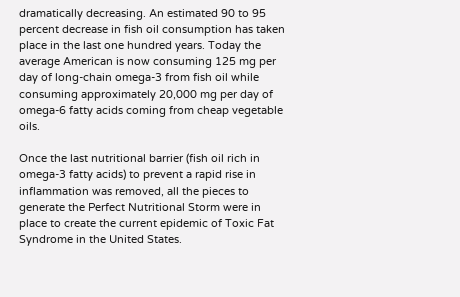dramatically decreasing. An estimated 90 to 95 percent decrease in fish oil consumption has taken place in the last one hundred years. Today the average American is now consuming 125 mg per day of long-chain omega-3 from fish oil while consuming approximately 20,000 mg per day of omega-6 fatty acids coming from cheap vegetable oils.

Once the last nutritional barrier (fish oil rich in omega-3 fatty acids) to prevent a rapid rise in inflammation was removed, all the pieces to generate the Perfect Nutritional Storm were in place to create the current epidemic of Toxic Fat Syndrome in the United States.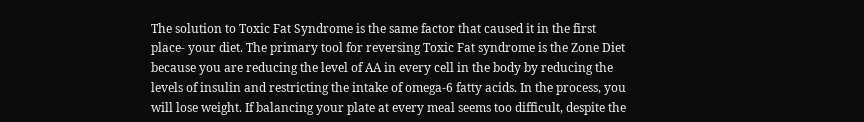The solution to Toxic Fat Syndrome is the same factor that caused it in the first place- your diet. The primary tool for reversing Toxic Fat syndrome is the Zone Diet because you are reducing the level of AA in every cell in the body by reducing the levels of insulin and restricting the intake of omega-6 fatty acids. In the process, you will lose weight. If balancing your plate at every meal seems too difficult, despite the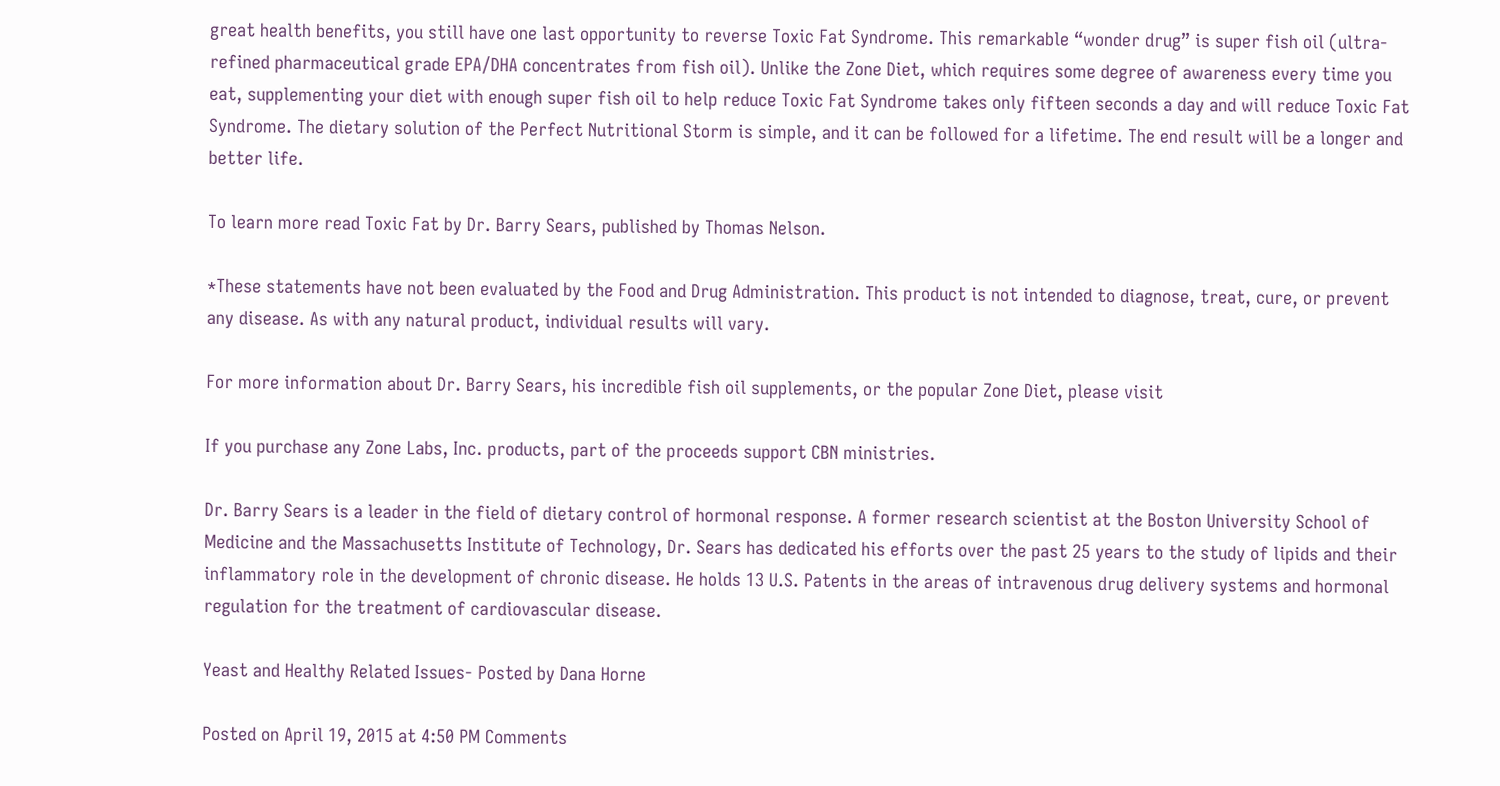great health benefits, you still have one last opportunity to reverse Toxic Fat Syndrome. This remarkable “wonder drug” is super fish oil (ultra-refined pharmaceutical grade EPA/DHA concentrates from fish oil). Unlike the Zone Diet, which requires some degree of awareness every time you eat, supplementing your diet with enough super fish oil to help reduce Toxic Fat Syndrome takes only fifteen seconds a day and will reduce Toxic Fat Syndrome. The dietary solution of the Perfect Nutritional Storm is simple, and it can be followed for a lifetime. The end result will be a longer and better life.

To learn more read Toxic Fat by Dr. Barry Sears, published by Thomas Nelson.

*These statements have not been evaluated by the Food and Drug Administration. This product is not intended to diagnose, treat, cure, or prevent any disease. As with any natural product, individual results will vary.

For more information about Dr. Barry Sears, his incredible fish oil supplements, or the popular Zone Diet, please visit

If you purchase any Zone Labs, Inc. products, part of the proceeds support CBN ministries.

Dr. Barry Sears is a leader in the field of dietary control of hormonal response. A former research scientist at the Boston University School of Medicine and the Massachusetts Institute of Technology, Dr. Sears has dedicated his efforts over the past 25 years to the study of lipids and their inflammatory role in the development of chronic disease. He holds 13 U.S. Patents in the areas of intravenous drug delivery systems and hormonal regulation for the treatment of cardiovascular disease.

Yeast and Healthy Related Issues- Posted by Dana Horne

Posted on April 19, 2015 at 4:50 PM Comments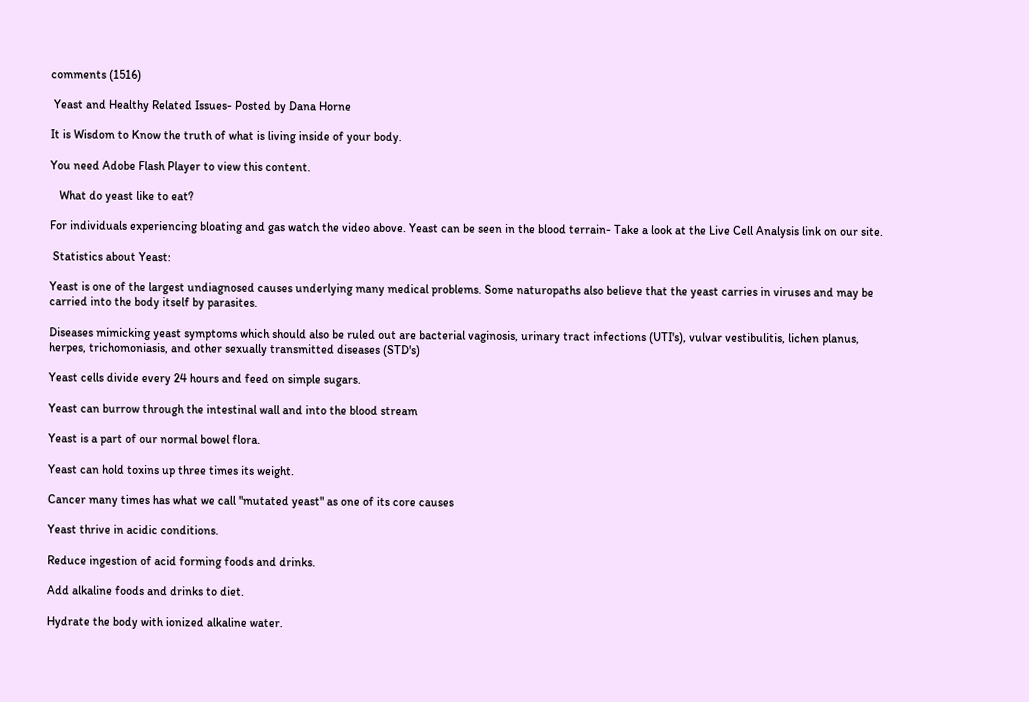comments (1516)

 Yeast and Healthy Related Issues- Posted by Dana Horne

It is Wisdom to Know the truth of what is living inside of your body.

You need Adobe Flash Player to view this content.

   What do yeast like to eat?

For individuals experiencing bloating and gas watch the video above. Yeast can be seen in the blood terrain- Take a look at the Live Cell Analysis link on our site.

 Statistics about Yeast:

Yeast is one of the largest undiagnosed causes underlying many medical problems. Some naturopaths also believe that the yeast carries in viruses and may be carried into the body itself by parasites.

Diseases mimicking yeast symptoms which should also be ruled out are bacterial vaginosis, urinary tract infections (UTI's), vulvar vestibulitis, lichen planus, herpes, trichomoniasis, and other sexually transmitted diseases (STD's)

Yeast cells divide every 24 hours and feed on simple sugars.

Yeast can burrow through the intestinal wall and into the blood stream

Yeast is a part of our normal bowel flora.

Yeast can hold toxins up three times its weight.

Cancer many times has what we call "mutated yeast" as one of its core causes

Yeast thrive in acidic conditions.

Reduce ingestion of acid forming foods and drinks.

Add alkaline foods and drinks to diet.

Hydrate the body with ionized alkaline water.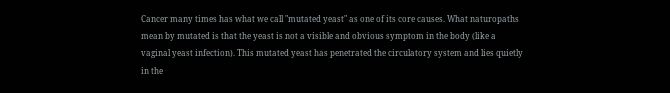Cancer many times has what we call "mutated yeast" as one of its core causes. What naturopaths mean by mutated is that the yeast is not a visible and obvious symptom in the body (like a vaginal yeast infection). This mutated yeast has penetrated the circulatory system and lies quietly in the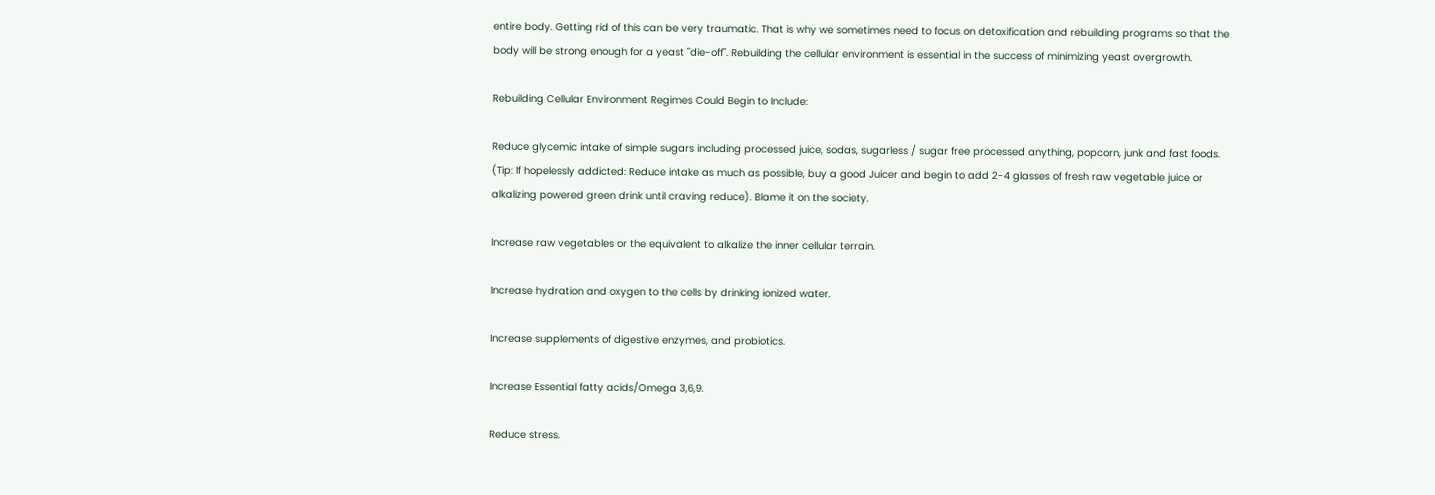entire body. Getting rid of this can be very traumatic. That is why we sometimes need to focus on detoxification and rebuilding programs so that the body will be strong enough for a yeast "die-off". Rebuilding the cellular environment is essential in the success of minimizing yeast overgrowth.

Rebuilding Cellular Environment Regimes Could Begin to Include:

Reduce glycemic intake of simple sugars including processed juice, sodas, sugarless / sugar free processed anything, popcorn, junk and fast foods. (Tip: If hopelessly addicted: Reduce intake as much as possible, buy a good Juicer and begin to add 2-4 glasses of fresh raw vegetable juice or alkalizing powered green drink until craving reduce). Blame it on the society.

Increase raw vegetables or the equivalent to alkalize the inner cellular terrain.

Increase hydration and oxygen to the cells by drinking ionized water.

Increase supplements of digestive enzymes, and probiotics.

Increase Essential fatty acids/Omega 3,6,9.

Reduce stress.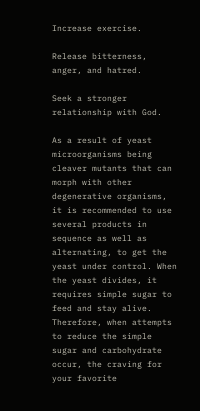Increase exercise.

Release bitterness, anger, and hatred.

Seek a stronger relationship with God.

As a result of yeast microorganisms being cleaver mutants that can morph with other degenerative organisms, it is recommended to use several products in sequence as well as alternating, to get the yeast under control. When the yeast divides, it requires simple sugar to feed and stay alive. Therefore, when attempts to reduce the simple sugar and carbohydrate occur, the craving for your favorite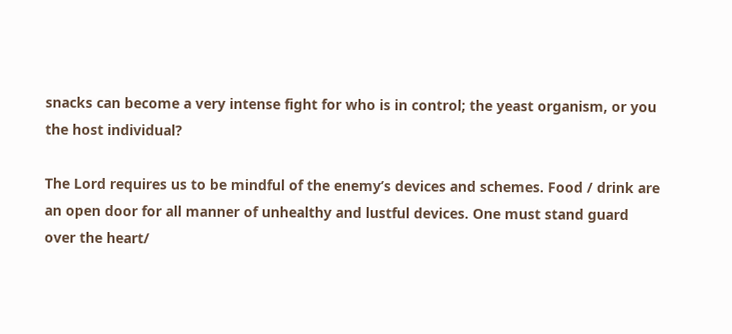snacks can become a very intense fight for who is in control; the yeast organism, or you the host individual?

The Lord requires us to be mindful of the enemy’s devices and schemes. Food / drink are an open door for all manner of unhealthy and lustful devices. One must stand guard over the heart/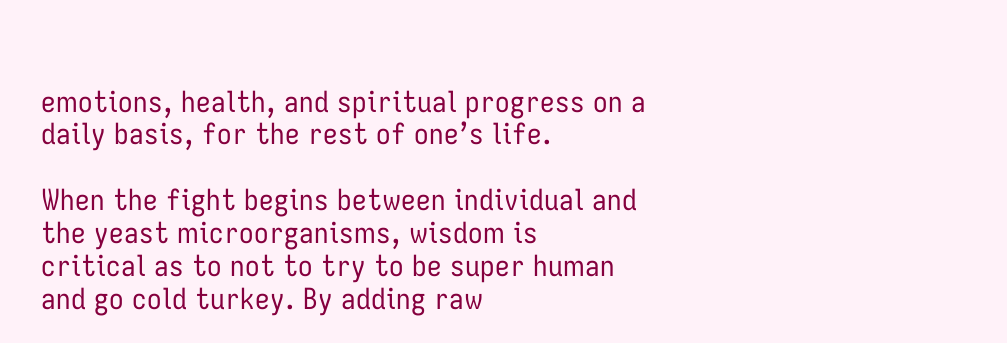emotions, health, and spiritual progress on a daily basis, for the rest of one’s life.

When the fight begins between individual and the yeast microorganisms, wisdom is critical as to not to try to be super human and go cold turkey. By adding raw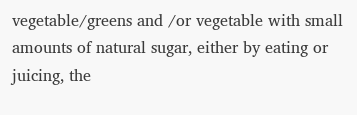vegetable/greens and /or vegetable with small amounts of natural sugar, either by eating or juicing, the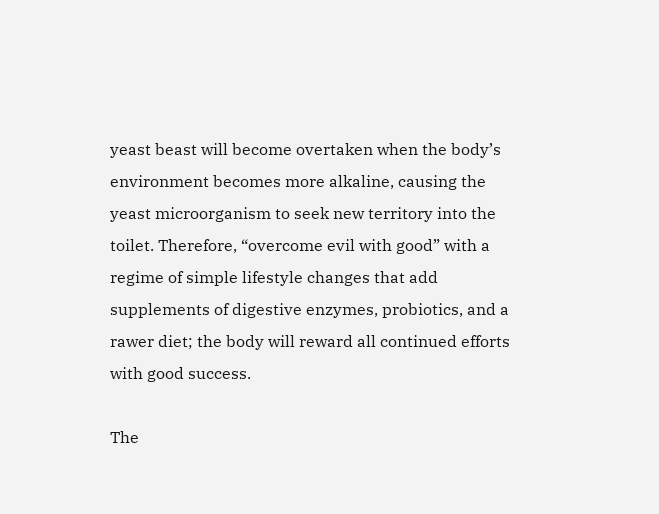yeast beast will become overtaken when the body’s environment becomes more alkaline, causing the yeast microorganism to seek new territory into the toilet. Therefore, “overcome evil with good” with a regime of simple lifestyle changes that add supplements of digestive enzymes, probiotics, and a rawer diet; the body will reward all continued efforts with good success.

The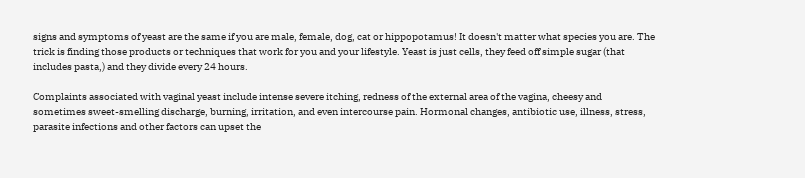signs and symptoms of yeast are the same if you are male, female, dog, cat or hippopotamus! It doesn't matter what species you are. The trick is finding those products or techniques that work for you and your lifestyle. Yeast is just cells, they feed off simple sugar (that includes pasta,) and they divide every 24 hours.

Complaints associated with vaginal yeast include intense severe itching, redness of the external area of the vagina, cheesy and sometimes sweet-smelling discharge, burning, irritation, and even intercourse pain. Hormonal changes, antibiotic use, illness, stress, parasite infections and other factors can upset the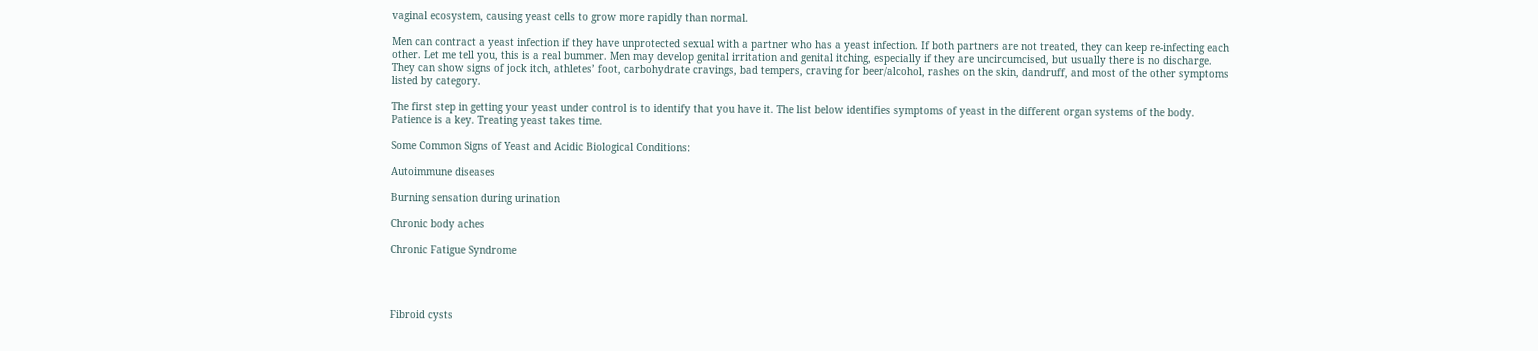vaginal ecosystem, causing yeast cells to grow more rapidly than normal.

Men can contract a yeast infection if they have unprotected sexual with a partner who has a yeast infection. If both partners are not treated, they can keep re-infecting each other. Let me tell you, this is a real bummer. Men may develop genital irritation and genital itching, especially if they are uncircumcised, but usually there is no discharge. They can show signs of jock itch, athletes’ foot, carbohydrate cravings, bad tempers, craving for beer/alcohol, rashes on the skin, dandruff, and most of the other symptoms listed by category.

The first step in getting your yeast under control is to identify that you have it. The list below identifies symptoms of yeast in the different organ systems of the body. Patience is a key. Treating yeast takes time.

Some Common Signs of Yeast and Acidic Biological Conditions:

Autoimmune diseases

Burning sensation during urination

Chronic body aches

Chronic Fatigue Syndrome




Fibroid cysts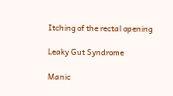Itching of the rectal opening

Leaky Gut Syndrome

Manic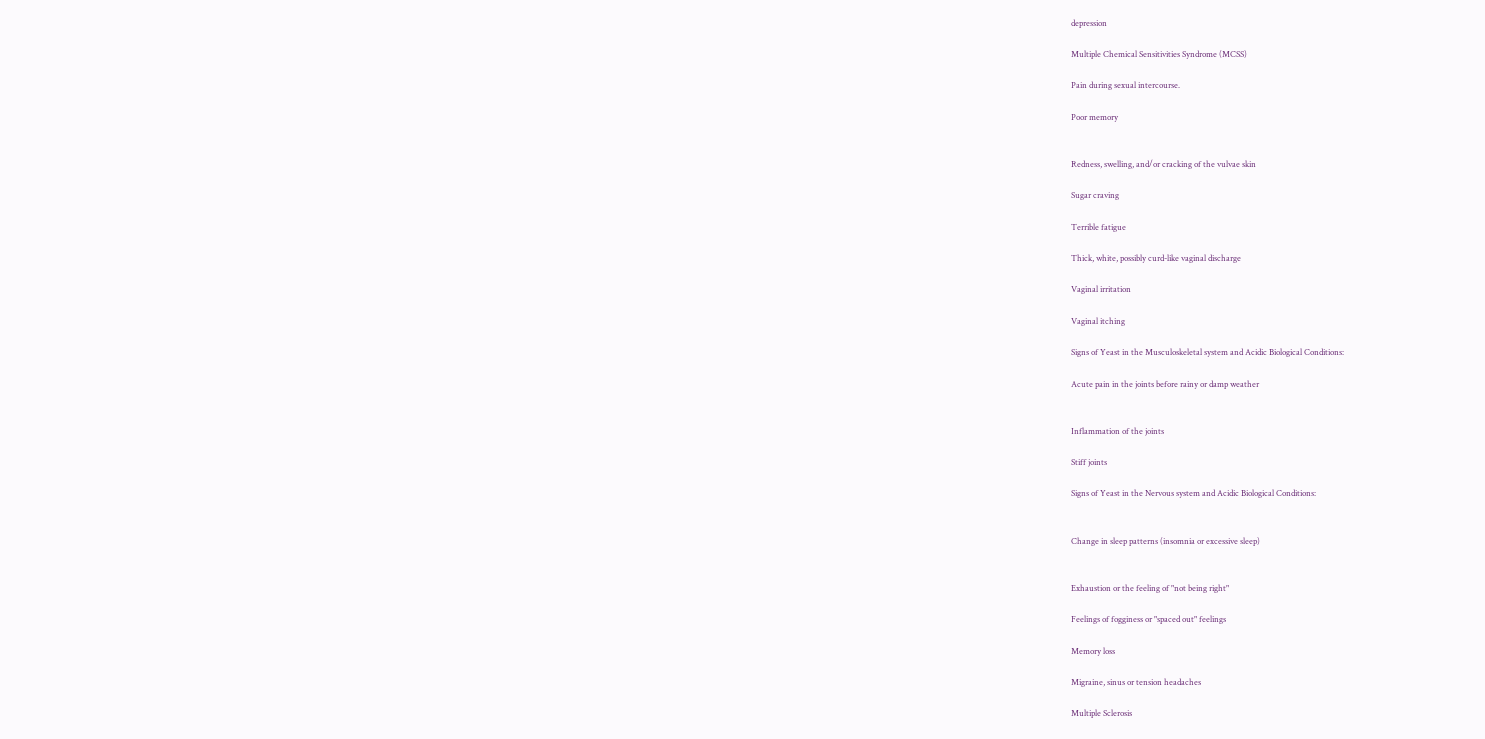depression

Multiple Chemical Sensitivities Syndrome (MCSS)

Pain during sexual intercourse.

Poor memory


Redness, swelling, and/or cracking of the vulvae skin

Sugar craving

Terrible fatigue

Thick, white, possibly curd-like vaginal discharge

Vaginal irritation

Vaginal itching

Signs of Yeast in the Musculoskeletal system and Acidic Biological Conditions:

Acute pain in the joints before rainy or damp weather


Inflammation of the joints

Stiff joints

Signs of Yeast in the Nervous system and Acidic Biological Conditions:


Change in sleep patterns (insomnia or excessive sleep)


Exhaustion or the feeling of "not being right"

Feelings of fogginess or "spaced out" feelings

Memory loss

Migraine, sinus or tension headaches

Multiple Sclerosis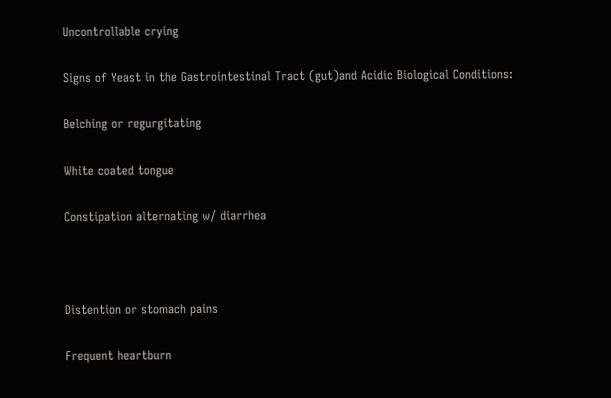Uncontrollable crying

Signs of Yeast in the Gastrointestinal Tract (gut)and Acidic Biological Conditions:

Belching or regurgitating

White coated tongue

Constipation alternating w/ diarrhea



Distention or stomach pains

Frequent heartburn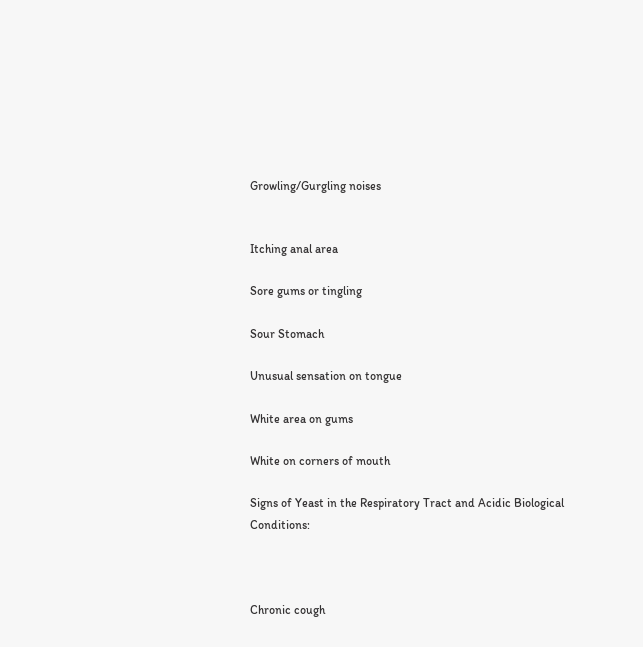Growling/Gurgling noises


Itching anal area

Sore gums or tingling

Sour Stomach

Unusual sensation on tongue

White area on gums

White on corners of mouth

Signs of Yeast in the Respiratory Tract and Acidic Biological Conditions:



Chronic cough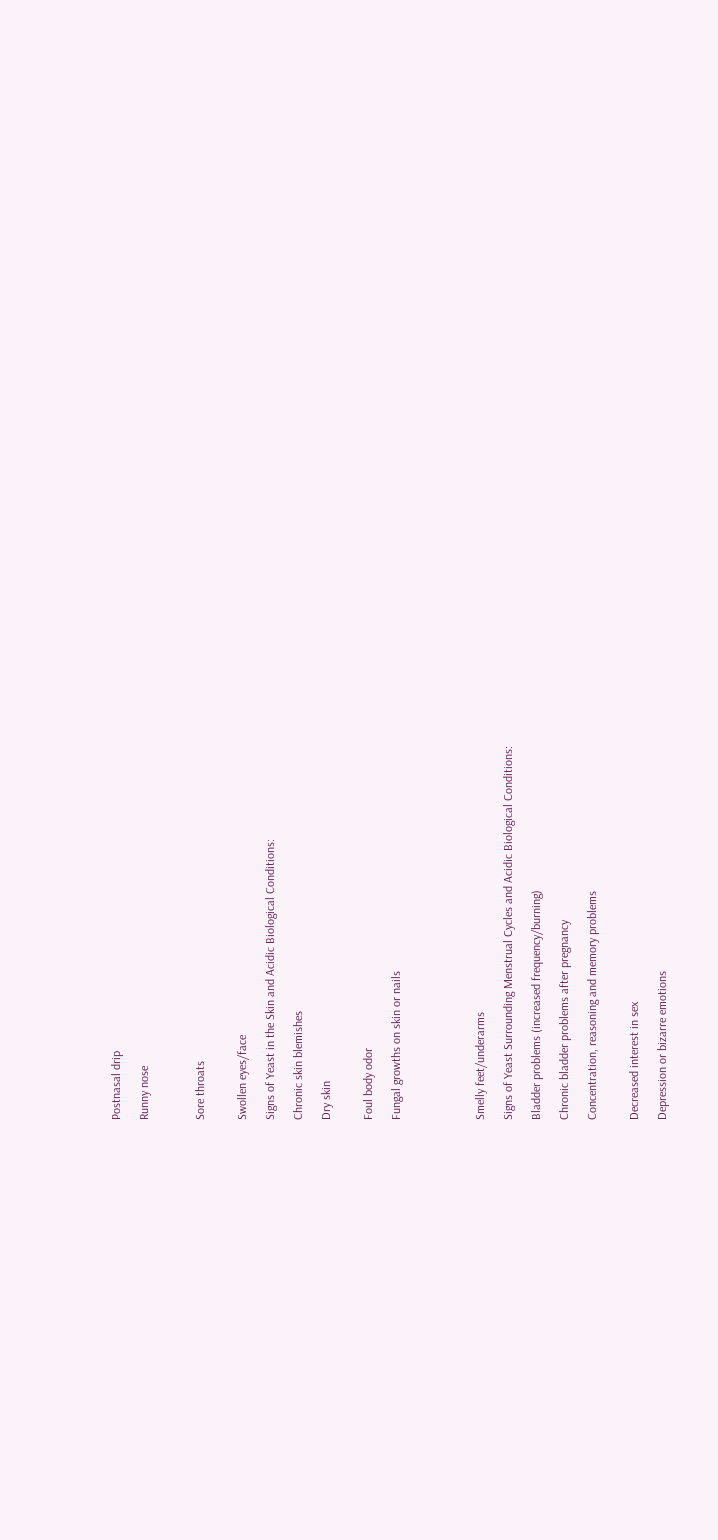Postnasal drip

Runny nose



Sore throats


Swollen eyes/face

Signs of Yeast in the Skin and Acidic Biological Conditions:

Chronic skin blemishes

Dry skin


Foul body odor

Fungal growths on skin or nails





Smelly feet/underarms

Signs of Yeast Surrounding Menstrual Cycles and Acidic Biological Conditions:

Bladder problems (increased frequency/burning)

Chronic bladder problems after pregnancy

Concentration, reasoning and memory problems


Decreased interest in sex

Depression or bizarre emotions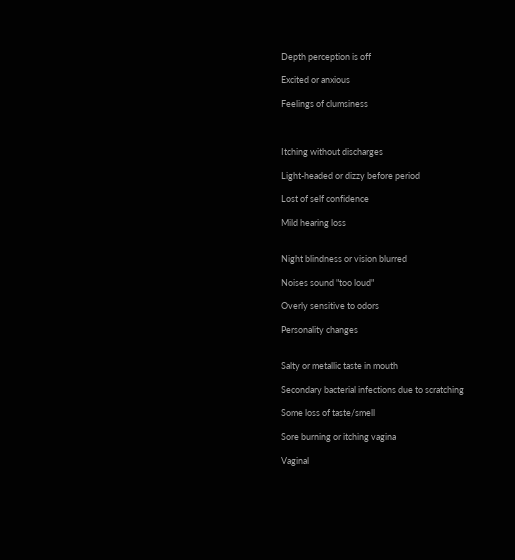Depth perception is off

Excited or anxious

Feelings of clumsiness



Itching without discharges

Light-headed or dizzy before period

Lost of self confidence

Mild hearing loss


Night blindness or vision blurred

Noises sound "too loud"

Overly sensitive to odors

Personality changes


Salty or metallic taste in mouth

Secondary bacterial infections due to scratching

Some loss of taste/smell

Sore burning or itching vagina

Vaginal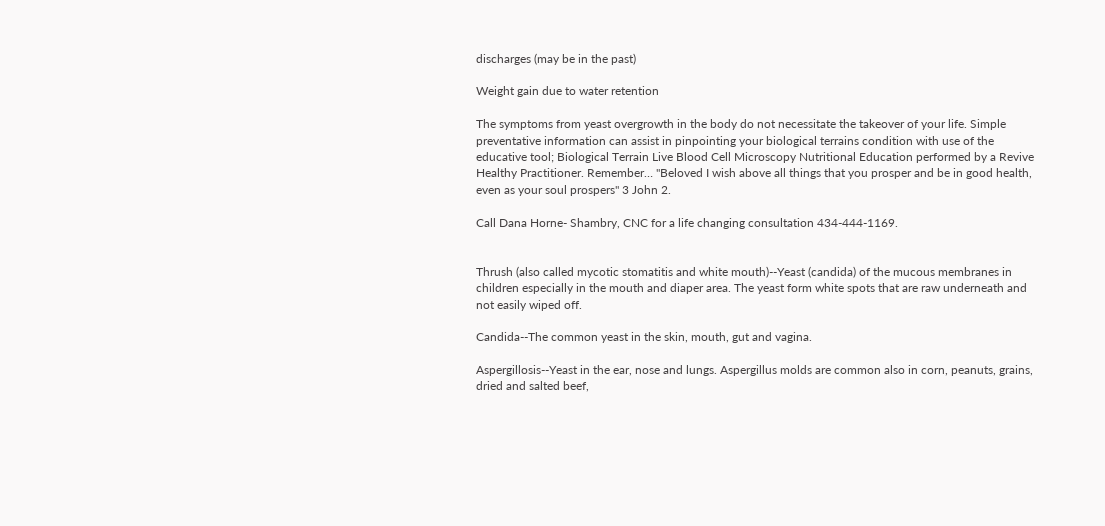discharges (may be in the past)

Weight gain due to water retention

The symptoms from yeast overgrowth in the body do not necessitate the takeover of your life. Simple preventative information can assist in pinpointing your biological terrains condition with use of the educative tool; Biological Terrain Live Blood Cell Microscopy Nutritional Education performed by a Revive Healthy Practitioner. Remember… "Beloved I wish above all things that you prosper and be in good health, even as your soul prospers" 3 John 2.

Call Dana Horne- Shambry, CNC for a life changing consultation 434-444-1169.


Thrush (also called mycotic stomatitis and white mouth)--Yeast (candida) of the mucous membranes in children especially in the mouth and diaper area. The yeast form white spots that are raw underneath and not easily wiped off.

Candida--The common yeast in the skin, mouth, gut and vagina.

Aspergillosis--Yeast in the ear, nose and lungs. Aspergillus molds are common also in corn, peanuts, grains, dried and salted beef,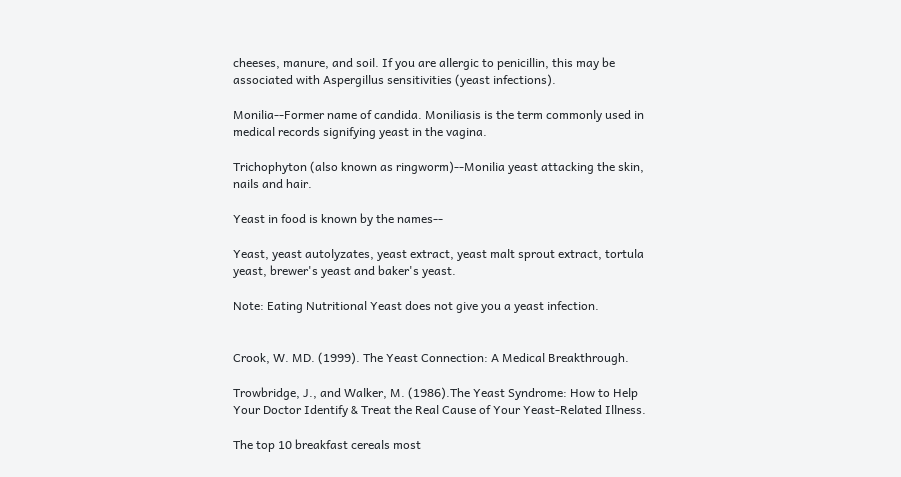cheeses, manure, and soil. If you are allergic to penicillin, this may be associated with Aspergillus sensitivities (yeast infections).

Monilia--Former name of candida. Moniliasis is the term commonly used in medical records signifying yeast in the vagina.

Trichophyton (also known as ringworm)--Monilia yeast attacking the skin, nails and hair.

Yeast in food is known by the names--

Yeast, yeast autolyzates, yeast extract, yeast malt sprout extract, tortula yeast, brewer's yeast and baker's yeast.

Note: Eating Nutritional Yeast does not give you a yeast infection.


Crook, W. MD. (1999). The Yeast Connection: A Medical Breakthrough.

Trowbridge, J., and Walker, M. (1986).The Yeast Syndrome: How to Help Your Doctor Identify & Treat the Real Cause of Your Yeast-Related Illness.

The top 10 breakfast cereals most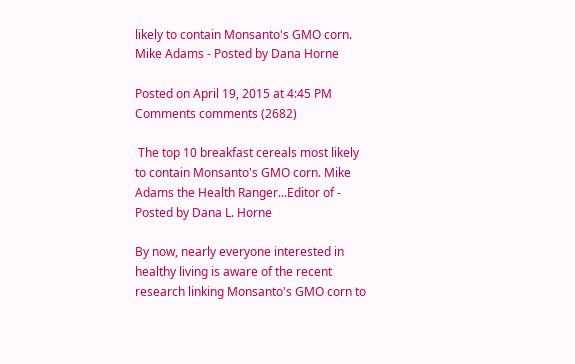likely to contain Monsanto's GMO corn. Mike Adams - Posted by Dana Horne

Posted on April 19, 2015 at 4:45 PM Comments comments (2682)

 The top 10 breakfast cereals most likely to contain Monsanto's GMO corn. Mike Adams the Health Ranger...Editor of - Posted by Dana L. Horne

By now, nearly everyone interested in healthy living is aware of the recent research linking Monsanto's GMO corn to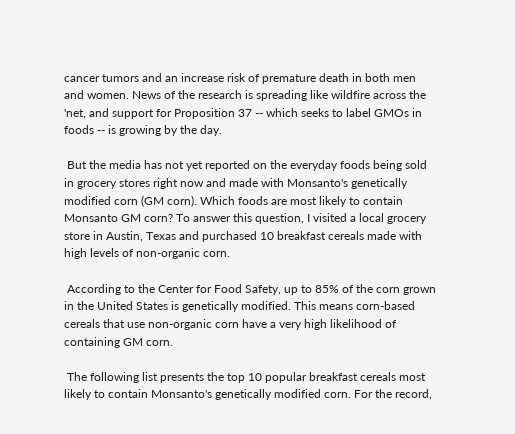cancer tumors and an increase risk of premature death in both men and women. News of the research is spreading like wildfire across the 'net, and support for Proposition 37 -- which seeks to label GMOs in foods -- is growing by the day.

 But the media has not yet reported on the everyday foods being sold in grocery stores right now and made with Monsanto's genetically modified corn (GM corn). Which foods are most likely to contain Monsanto GM corn? To answer this question, I visited a local grocery store in Austin, Texas and purchased 10 breakfast cereals made with high levels of non-organic corn.

 According to the Center for Food Safety, up to 85% of the corn grown in the United States is genetically modified. This means corn-based cereals that use non-organic corn have a very high likelihood of containing GM corn.

 The following list presents the top 10 popular breakfast cereals most likely to contain Monsanto's genetically modified corn. For the record,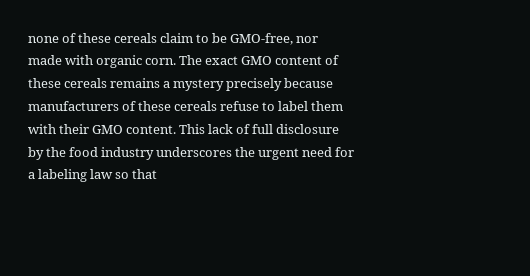none of these cereals claim to be GMO-free, nor made with organic corn. The exact GMO content of these cereals remains a mystery precisely because manufacturers of these cereals refuse to label them with their GMO content. This lack of full disclosure by the food industry underscores the urgent need for a labeling law so that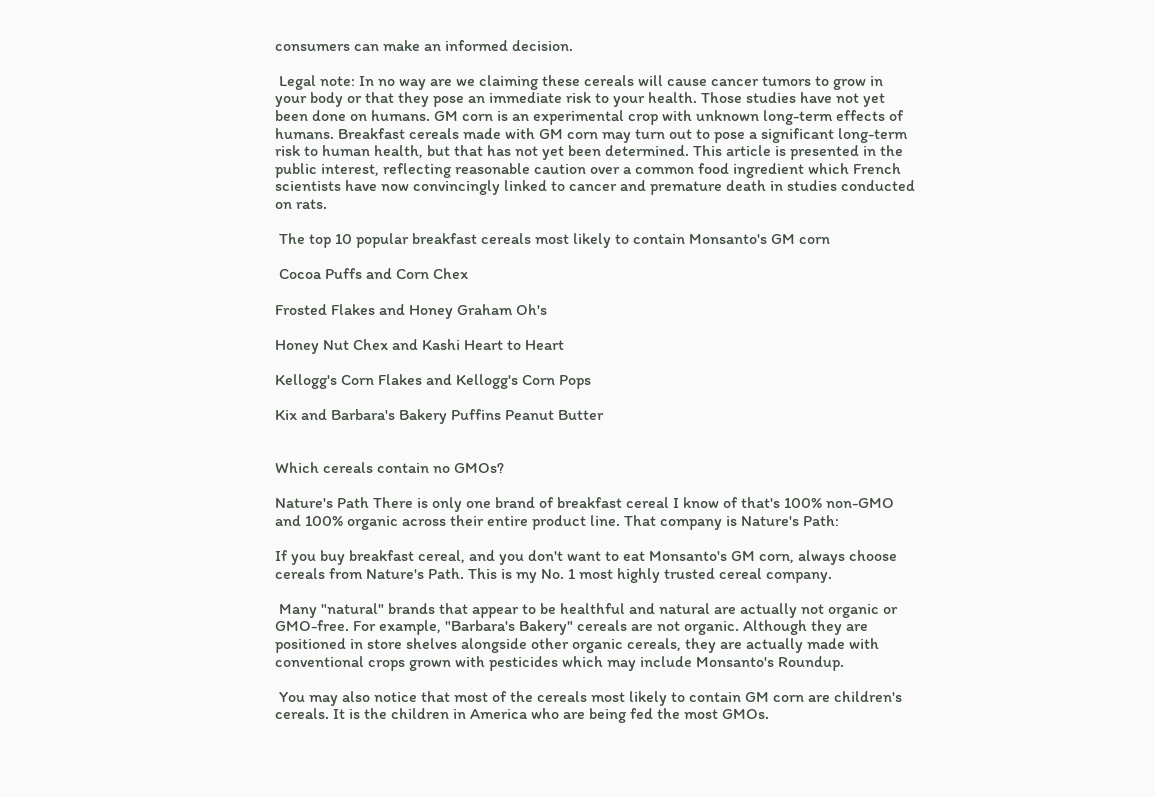consumers can make an informed decision.

 Legal note: In no way are we claiming these cereals will cause cancer tumors to grow in your body or that they pose an immediate risk to your health. Those studies have not yet been done on humans. GM corn is an experimental crop with unknown long-term effects of humans. Breakfast cereals made with GM corn may turn out to pose a significant long-term risk to human health, but that has not yet been determined. This article is presented in the public interest, reflecting reasonable caution over a common food ingredient which French scientists have now convincingly linked to cancer and premature death in studies conducted on rats.

 The top 10 popular breakfast cereals most likely to contain Monsanto's GM corn

 Cocoa Puffs and Corn Chex

Frosted Flakes and Honey Graham Oh's

Honey Nut Chex and Kashi Heart to Heart

Kellogg's Corn Flakes and Kellogg's Corn Pops

Kix and Barbara's Bakery Puffins Peanut Butter


Which cereals contain no GMOs?

Nature's Path There is only one brand of breakfast cereal I know of that's 100% non-GMO and 100% organic across their entire product line. That company is Nature's Path:

If you buy breakfast cereal, and you don't want to eat Monsanto's GM corn, always choose cereals from Nature's Path. This is my No. 1 most highly trusted cereal company.

 Many "natural" brands that appear to be healthful and natural are actually not organic or GMO-free. For example, "Barbara's Bakery" cereals are not organic. Although they are positioned in store shelves alongside other organic cereals, they are actually made with conventional crops grown with pesticides which may include Monsanto's Roundup.

 You may also notice that most of the cereals most likely to contain GM corn are children's cereals. It is the children in America who are being fed the most GMOs.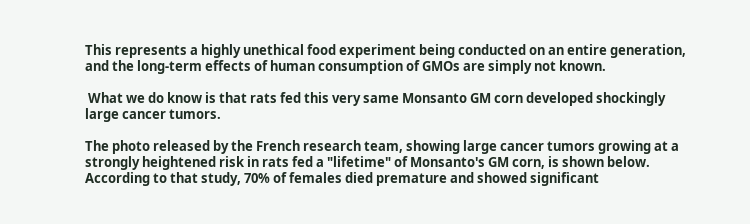This represents a highly unethical food experiment being conducted on an entire generation, and the long-term effects of human consumption of GMOs are simply not known.

 What we do know is that rats fed this very same Monsanto GM corn developed shockingly large cancer tumors.

The photo released by the French research team, showing large cancer tumors growing at a strongly heightened risk in rats fed a "lifetime" of Monsanto's GM corn, is shown below. According to that study, 70% of females died premature and showed significant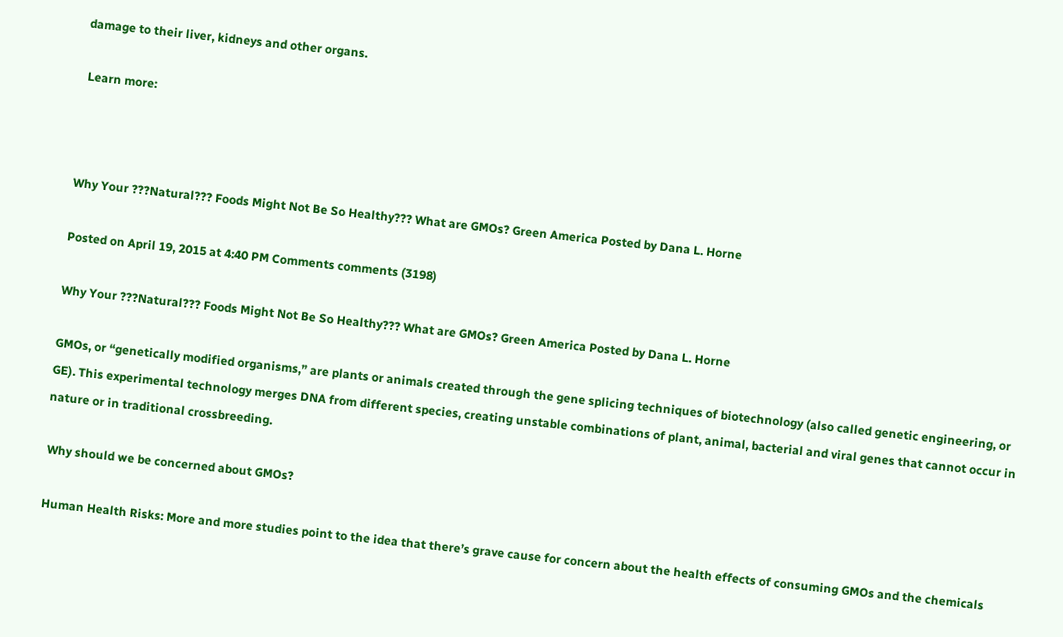damage to their liver, kidneys and other organs.

 Learn more:



Why Your ???Natural??? Foods Might Not Be So Healthy??? What are GMOs? Green America Posted by Dana L. Horne

Posted on April 19, 2015 at 4:40 PM Comments comments (3198)

Why Your ???Natural??? Foods Might Not Be So Healthy??? What are GMOs? Green America Posted by Dana L. Horne

GMOs, or “genetically modified organisms,” are plants or animals created through the gene splicing techniques of biotechnology (also called genetic engineering, or GE). This experimental technology merges DNA from different species, creating unstable combinations of plant, animal, bacterial and viral genes that cannot occur in nature or in traditional crossbreeding.

 Why should we be concerned about GMOs?

 Human Health Risks: More and more studies point to the idea that there’s grave cause for concern about the health effects of consuming GMOs and the chemicals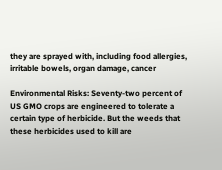they are sprayed with, including food allergies, irritable bowels, organ damage, cancer

Environmental Risks: Seventy-two percent of US GMO crops are engineered to tolerate a certain type of herbicide. But the weeds that these herbicides used to kill are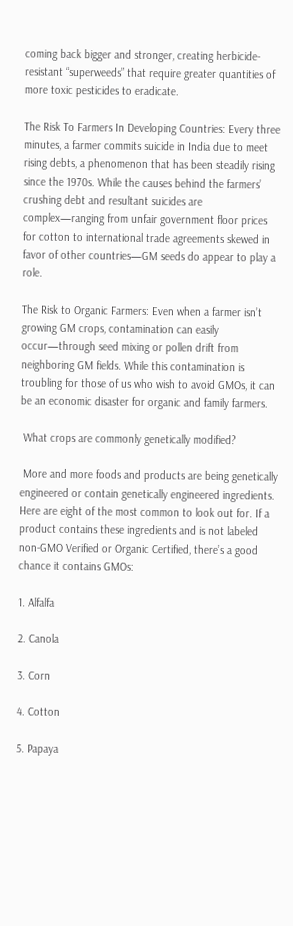coming back bigger and stronger, creating herbicide-resistant “superweeds” that require greater quantities of more toxic pesticides to eradicate.

The Risk To Farmers In Developing Countries: Every three minutes, a farmer commits suicide in India due to meet rising debts, a phenomenon that has been steadily rising since the 1970s. While the causes behind the farmers’ crushing debt and resultant suicides are complex—ranging from unfair government floor prices for cotton to international trade agreements skewed in favor of other countries—GM seeds do appear to play a role.

The Risk to Organic Farmers: Even when a farmer isn’t growing GM crops, contamination can easily occur—through seed mixing or pollen drift from neighboring GM fields. While this contamination is troubling for those of us who wish to avoid GMOs, it can be an economic disaster for organic and family farmers.

 What crops are commonly genetically modified?

 More and more foods and products are being genetically engineered or contain genetically engineered ingredients. Here are eight of the most common to look out for. If a product contains these ingredients and is not labeled non-GMO Verified or Organic Certified, there’s a good chance it contains GMOs:

1. Alfalfa

2. Canola

3. Corn

4. Cotton

5. Papaya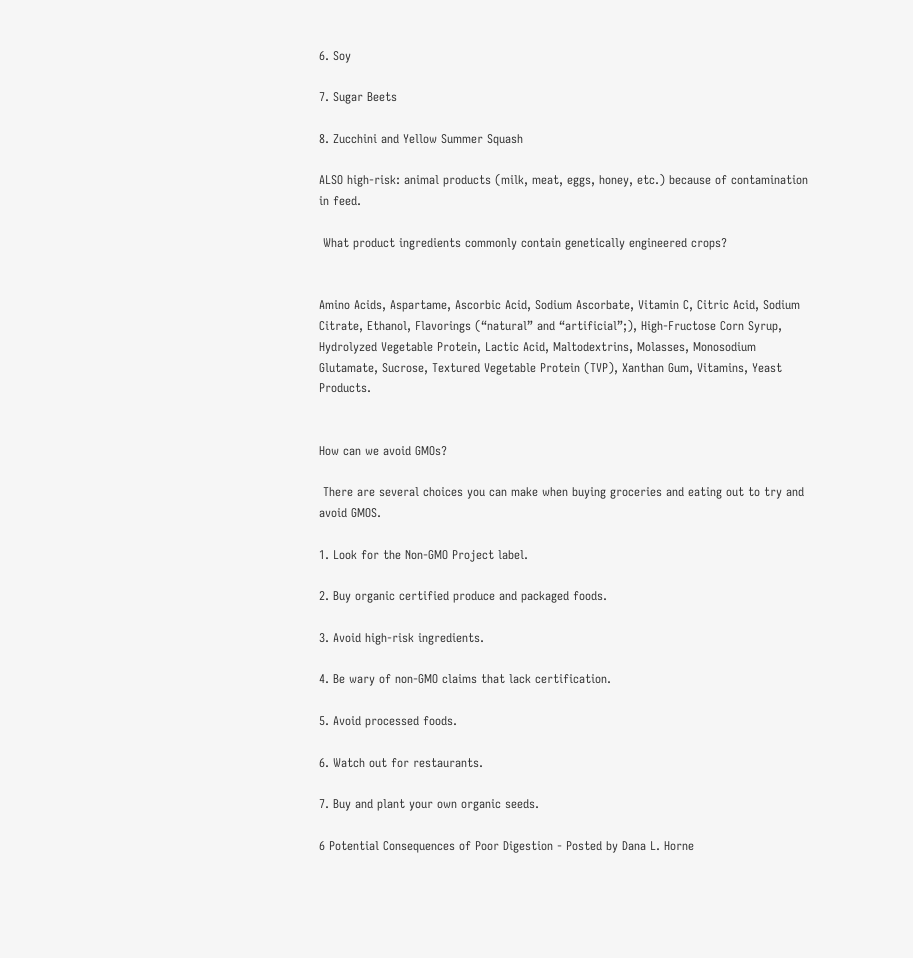6. Soy

7. Sugar Beets

8. Zucchini and Yellow Summer Squash

ALSO high-risk: animal products (milk, meat, eggs, honey, etc.) because of contamination in feed.

 What product ingredients commonly contain genetically engineered crops?


Amino Acids, Aspartame, Ascorbic Acid, Sodium Ascorbate, Vitamin C, Citric Acid, Sodium Citrate, Ethanol, Flavorings (“natural” and “artificial”;), High-Fructose Corn Syrup, Hydrolyzed Vegetable Protein, Lactic Acid, Maltodextrins, Molasses, Monosodium Glutamate, Sucrose, Textured Vegetable Protein (TVP), Xanthan Gum, Vitamins, Yeast Products.


How can we avoid GMOs?

 There are several choices you can make when buying groceries and eating out to try and avoid GMOS.

1. Look for the Non-GMO Project label.

2. Buy organic certified produce and packaged foods.

3. Avoid high-risk ingredients.

4. Be wary of non-GMO claims that lack certification.

5. Avoid processed foods.

6. Watch out for restaurants.

7. Buy and plant your own organic seeds.

6 Potential Consequences of Poor Digestion - Posted by Dana L. Horne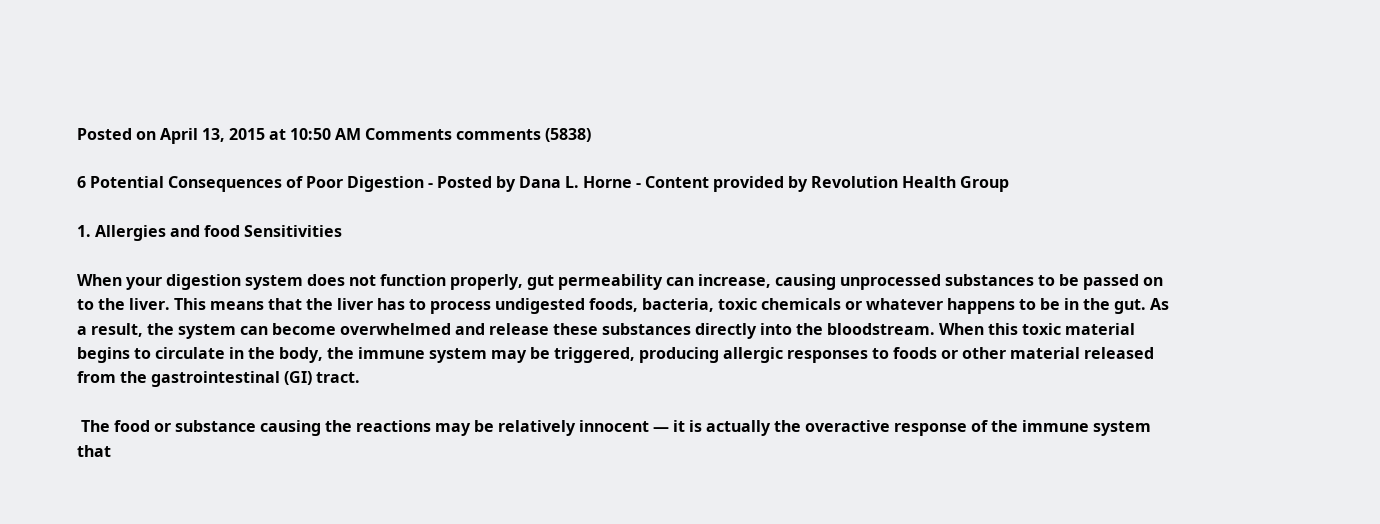Posted on April 13, 2015 at 10:50 AM Comments comments (5838)

6 Potential Consequences of Poor Digestion - Posted by Dana L. Horne - Content provided by Revolution Health Group

1. Allergies and food Sensitivities

When your digestion system does not function properly, gut permeability can increase, causing unprocessed substances to be passed on to the liver. This means that the liver has to process undigested foods, bacteria, toxic chemicals or whatever happens to be in the gut. As a result, the system can become overwhelmed and release these substances directly into the bloodstream. When this toxic material begins to circulate in the body, the immune system may be triggered, producing allergic responses to foods or other material released from the gastrointestinal (GI) tract.

 The food or substance causing the reactions may be relatively innocent — it is actually the overactive response of the immune system that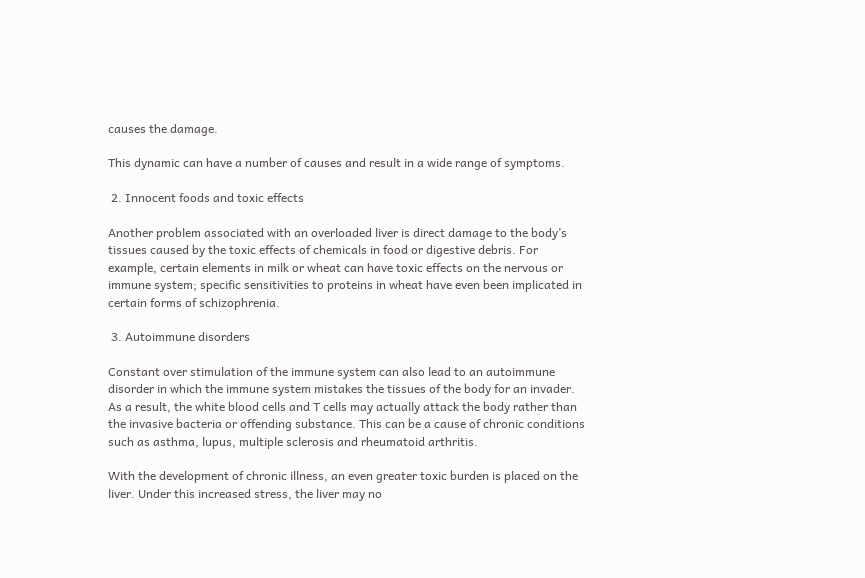causes the damage.

This dynamic can have a number of causes and result in a wide range of symptoms.

 2. Innocent foods and toxic effects

Another problem associated with an overloaded liver is direct damage to the body’s tissues caused by the toxic effects of chemicals in food or digestive debris. For example, certain elements in milk or wheat can have toxic effects on the nervous or immune system; specific sensitivities to proteins in wheat have even been implicated in certain forms of schizophrenia.

 3. Autoimmune disorders

Constant over stimulation of the immune system can also lead to an autoimmune disorder in which the immune system mistakes the tissues of the body for an invader. As a result, the white blood cells and T cells may actually attack the body rather than the invasive bacteria or offending substance. This can be a cause of chronic conditions such as asthma, lupus, multiple sclerosis and rheumatoid arthritis.

With the development of chronic illness, an even greater toxic burden is placed on the liver. Under this increased stress, the liver may no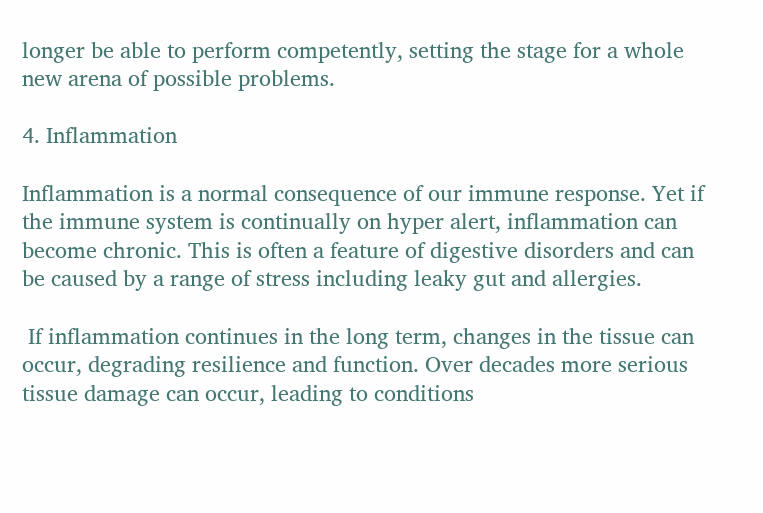longer be able to perform competently, setting the stage for a whole new arena of possible problems.

4. Inflammation

Inflammation is a normal consequence of our immune response. Yet if the immune system is continually on hyper alert, inflammation can become chronic. This is often a feature of digestive disorders and can be caused by a range of stress including leaky gut and allergies.

 If inflammation continues in the long term, changes in the tissue can occur, degrading resilience and function. Over decades more serious tissue damage can occur, leading to conditions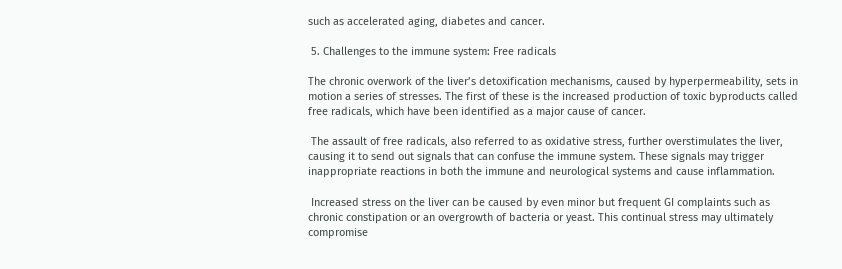such as accelerated aging, diabetes and cancer.

 5. Challenges to the immune system: Free radicals

The chronic overwork of the liver’s detoxification mechanisms, caused by hyperpermeability, sets in motion a series of stresses. The first of these is the increased production of toxic byproducts called free radicals, which have been identified as a major cause of cancer.

 The assault of free radicals, also referred to as oxidative stress, further overstimulates the liver, causing it to send out signals that can confuse the immune system. These signals may trigger inappropriate reactions in both the immune and neurological systems and cause inflammation.

 Increased stress on the liver can be caused by even minor but frequent GI complaints such as chronic constipation or an overgrowth of bacteria or yeast. This continual stress may ultimately compromise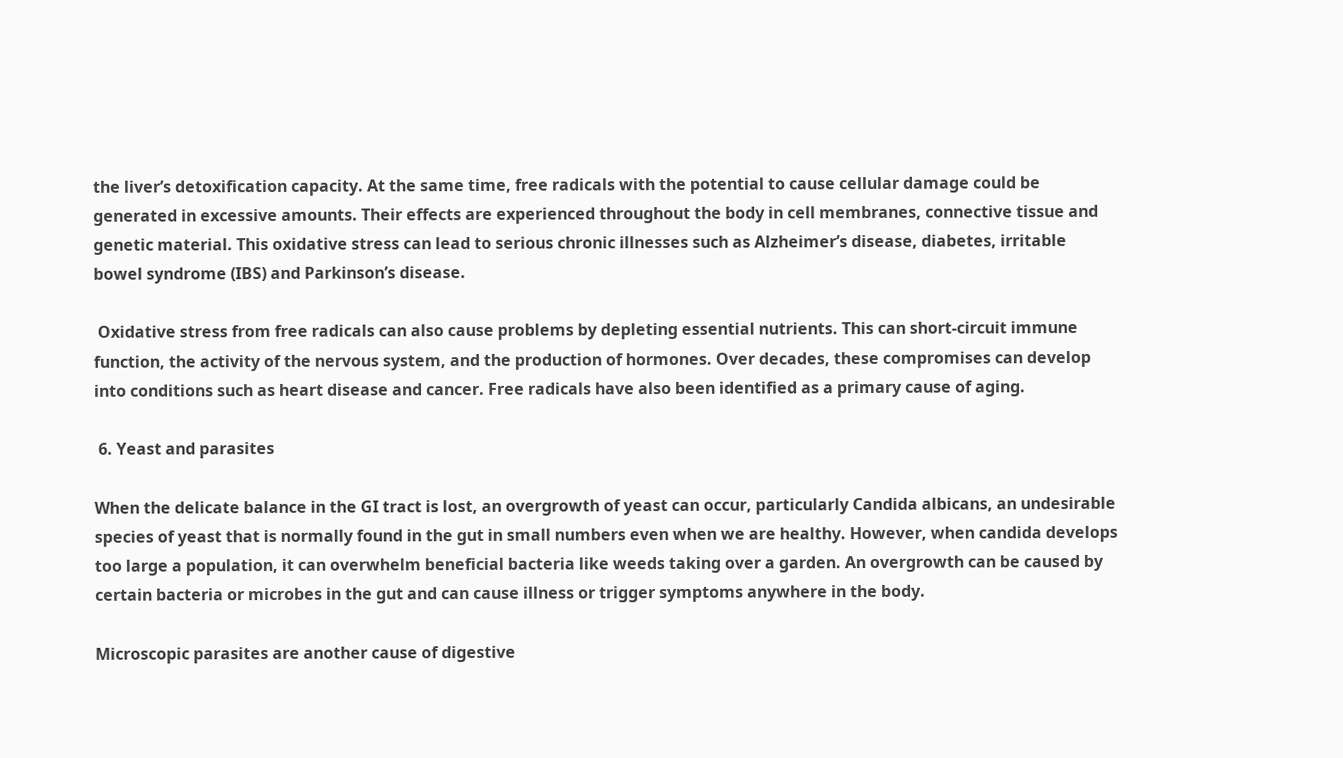the liver’s detoxification capacity. At the same time, free radicals with the potential to cause cellular damage could be generated in excessive amounts. Their effects are experienced throughout the body in cell membranes, connective tissue and genetic material. This oxidative stress can lead to serious chronic illnesses such as Alzheimer’s disease, diabetes, irritable bowel syndrome (IBS) and Parkinson’s disease.

 Oxidative stress from free radicals can also cause problems by depleting essential nutrients. This can short-circuit immune function, the activity of the nervous system, and the production of hormones. Over decades, these compromises can develop into conditions such as heart disease and cancer. Free radicals have also been identified as a primary cause of aging.

 6. Yeast and parasites

When the delicate balance in the GI tract is lost, an overgrowth of yeast can occur, particularly Candida albicans, an undesirable species of yeast that is normally found in the gut in small numbers even when we are healthy. However, when candida develops too large a population, it can overwhelm beneficial bacteria like weeds taking over a garden. An overgrowth can be caused by certain bacteria or microbes in the gut and can cause illness or trigger symptoms anywhere in the body.

Microscopic parasites are another cause of digestive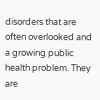disorders that are often overlooked and a growing public health problem. They are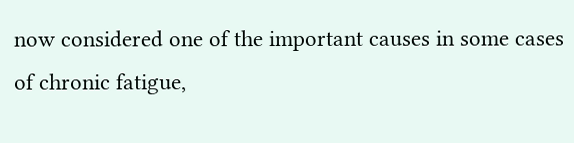now considered one of the important causes in some cases of chronic fatigue,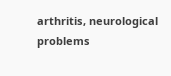arthritis, neurological problems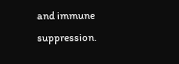and immune suppression.